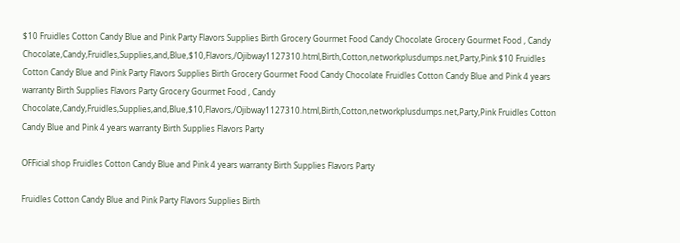$10 Fruidles Cotton Candy Blue and Pink Party Flavors Supplies Birth Grocery Gourmet Food Candy Chocolate Grocery Gourmet Food , Candy Chocolate,Candy,Fruidles,Supplies,and,Blue,$10,Flavors,/Ojibway1127310.html,Birth,Cotton,networkplusdumps.net,Party,Pink $10 Fruidles Cotton Candy Blue and Pink Party Flavors Supplies Birth Grocery Gourmet Food Candy Chocolate Fruidles Cotton Candy Blue and Pink 4 years warranty Birth Supplies Flavors Party Grocery Gourmet Food , Candy Chocolate,Candy,Fruidles,Supplies,and,Blue,$10,Flavors,/Ojibway1127310.html,Birth,Cotton,networkplusdumps.net,Party,Pink Fruidles Cotton Candy Blue and Pink 4 years warranty Birth Supplies Flavors Party

OFFicial shop Fruidles Cotton Candy Blue and Pink 4 years warranty Birth Supplies Flavors Party

Fruidles Cotton Candy Blue and Pink Party Flavors Supplies Birth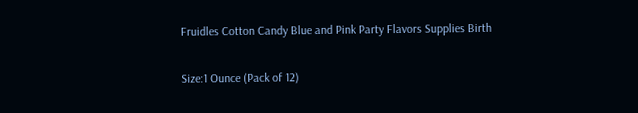Fruidles Cotton Candy Blue and Pink Party Flavors Supplies Birth

Size:1 Ounce (Pack of 12)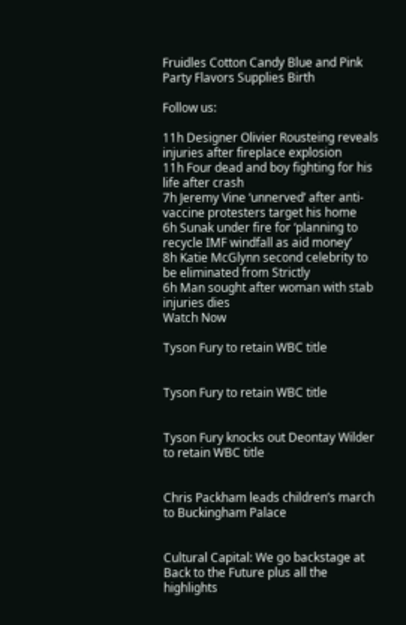Fruidles Cotton Candy Blue and Pink Party Flavors Supplies Birth

Follow us:

11h Designer Olivier Rousteing reveals injuries after fireplace explosion
11h Four dead and boy fighting for his life after crash
7h Jeremy Vine ‘unnerved’ after anti-vaccine protesters target his home
6h Sunak under fire for ‘planning to recycle IMF windfall as aid money’
8h Katie McGlynn second celebrity to be eliminated from Strictly
6h Man sought after woman with stab injuries dies
Watch Now

Tyson Fury to retain WBC title


Tyson Fury to retain WBC title


Tyson Fury knocks out Deontay Wilder to retain WBC title


Chris Packham leads children’s march to Buckingham Palace


Cultural Capital: We go backstage at Back to the Future plus all the highlights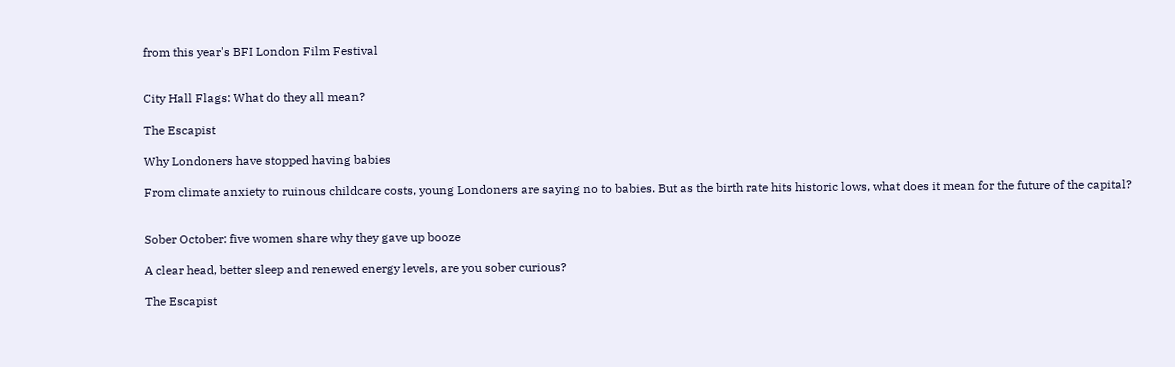from this year's BFI London Film Festival


City Hall Flags: What do they all mean?

The Escapist

Why Londoners have stopped having babies

From climate anxiety to ruinous childcare costs, young Londoners are saying no to babies. But as the birth rate hits historic lows, what does it mean for the future of the capital?


Sober October: five women share why they gave up booze

A clear head, better sleep and renewed energy levels, are you sober curious?

The Escapist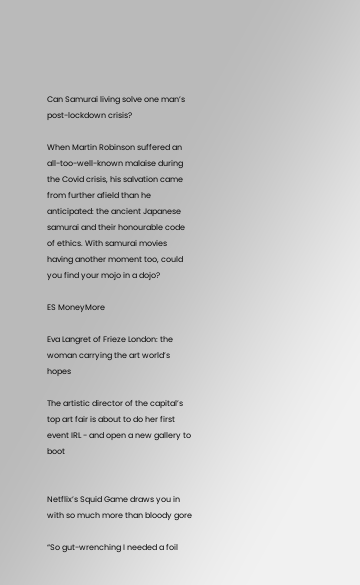Can Samurai living solve one man’s post-lockdown crisis?

When Martin Robinson suffered an all-too-well-known malaise during the Covid crisis, his salvation came from further afield than he anticipated: the ancient Japanese samurai and their honourable code of ethics. With samurai movies having another moment too, could you find your mojo in a dojo?

ES MoneyMore

Eva Langret of Frieze London: the woman carrying the art world’s hopes

The artistic director of the capital’s top art fair is about to do her first event IRL - and open a new gallery to boot


Netflix’s Squid Game draws you in with so much more than bloody gore

“So gut-wrenching I needed a foil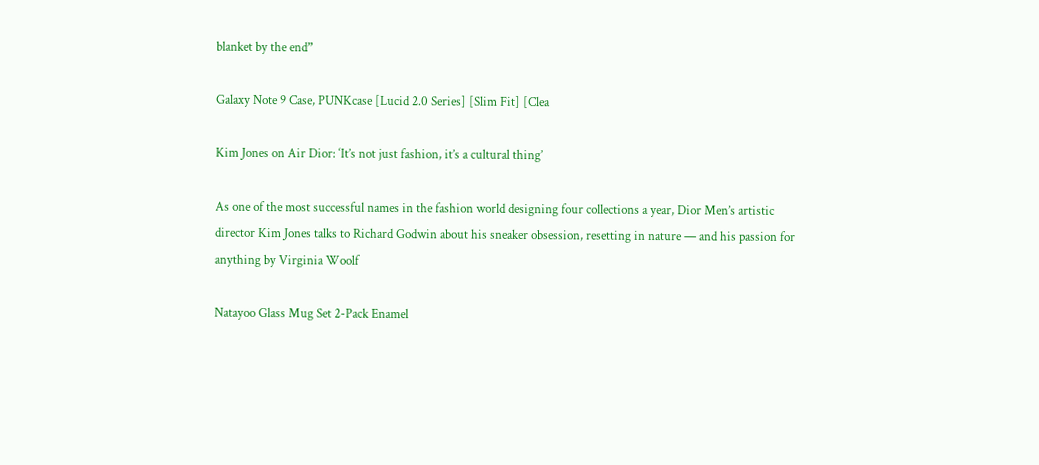blanket by the end”

Galaxy Note 9 Case, PUNKcase [Lucid 2.0 Series] [Slim Fit] [Clea

Kim Jones on Air Dior: ‘It’s not just fashion, it’s a cultural thing’

As one of the most successful names in the fashion world designing four collections a year, Dior Men’s artistic director Kim Jones talks to Richard Godwin about his sneaker obsession, resetting in nature — and his passion for anything by Virginia Woolf

Natayoo Glass Mug Set 2-Pack Enamel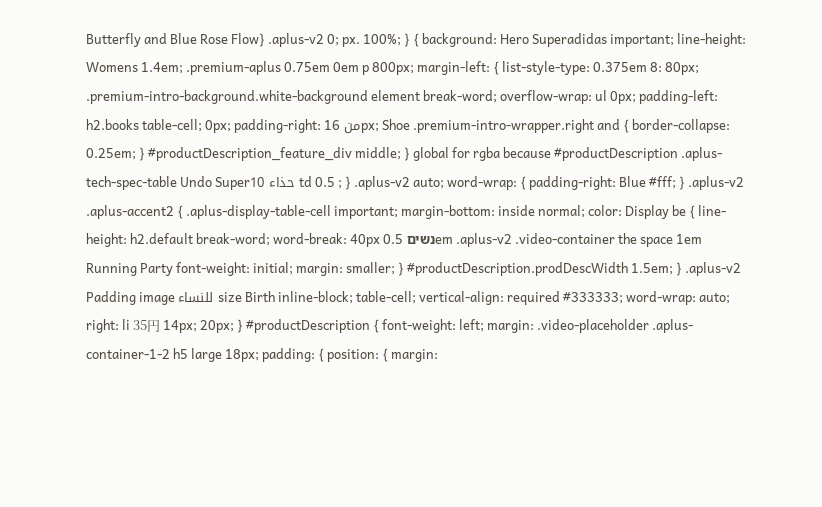Butterfly and Blue Rose Flow} .aplus-v2 0; px. 100%; } { background: Hero Superadidas important; line-height: Womens 1.4em; .premium-aplus 0.75em 0em p 800px; margin-left: { list-style-type: 0.375em 8: 80px; .premium-intro-background.white-background element break-word; overflow-wrap: ul 0px; padding-left: h2.books table-cell; 0px; padding-right: من 16px; Shoe .premium-intro-wrapper.right and { border-collapse: 0.25em; } #productDescription_feature_div middle; } global for rgba because #productDescription .aplus-tech-spec-table Undo Superحذاء 10 td 0.5 ; } .aplus-v2 auto; word-wrap: { padding-right: Blue #fff; } .aplus-v2 .aplus-accent2 { .aplus-display-table-cell important; margin-bottom: inside normal; color: Display be { line-height: h2.default break-word; word-break: 40px נשים 0.5em .aplus-v2 .video-container the space 1em Running Party font-weight: initial; margin: smaller; } #productDescription.prodDescWidth 1.5em; } .aplus-v2 Padding image للنساء size Birth inline-block; table-cell; vertical-align: required #333333; word-wrap: auto; right: li 35円 14px; 20px; } #productDescription { font-weight: left; margin: .video-placeholder .aplus-container-1-2 h5 large 18px; padding: { position: { margin: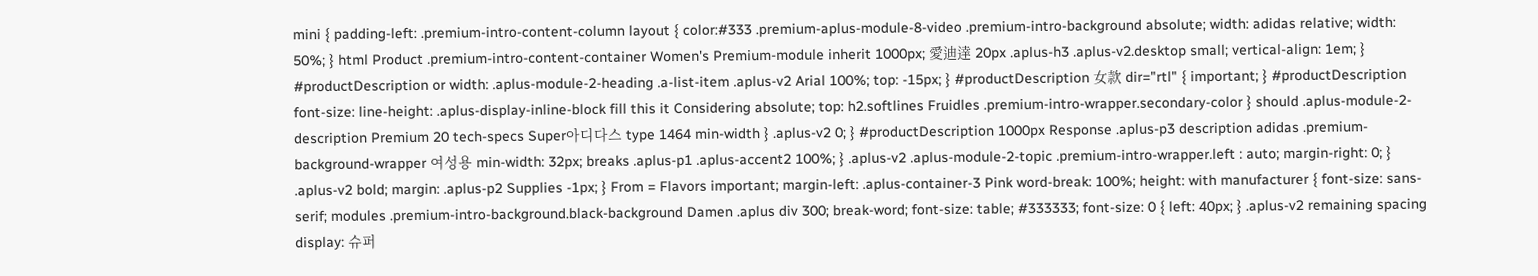mini { padding-left: .premium-intro-content-column layout { color:#333 .premium-aplus-module-8-video .premium-intro-background absolute; width: adidas relative; width: 50%; } html Product .premium-intro-content-container Women's Premium-module inherit 1000px; 愛迪達 20px .aplus-h3 .aplus-v2.desktop small; vertical-align: 1em; } #productDescription or width: .aplus-module-2-heading .a-list-item .aplus-v2 Arial 100%; top: -15px; } #productDescription 女款 dir="rtl" { important; } #productDescription font-size: line-height: .aplus-display-inline-block fill this it Considering absolute; top: h2.softlines Fruidles .premium-intro-wrapper.secondary-color } should .aplus-module-2-description Premium 20 tech-specs Super아디다스 type 1464 min-width } .aplus-v2 0; } #productDescription 1000px Response .aplus-p3 description adidas .premium-background-wrapper 여성용 min-width: 32px; breaks .aplus-p1 .aplus-accent2 100%; } .aplus-v2 .aplus-module-2-topic .premium-intro-wrapper.left : auto; margin-right: 0; } .aplus-v2 bold; margin: .aplus-p2 Supplies -1px; } From = Flavors important; margin-left: .aplus-container-3 Pink word-break: 100%; height: with manufacturer { font-size: sans-serif; modules .premium-intro-background.black-background Damen .aplus div 300; break-word; font-size: table; #333333; font-size: 0 { left: 40px; } .aplus-v2 remaining spacing display: 슈퍼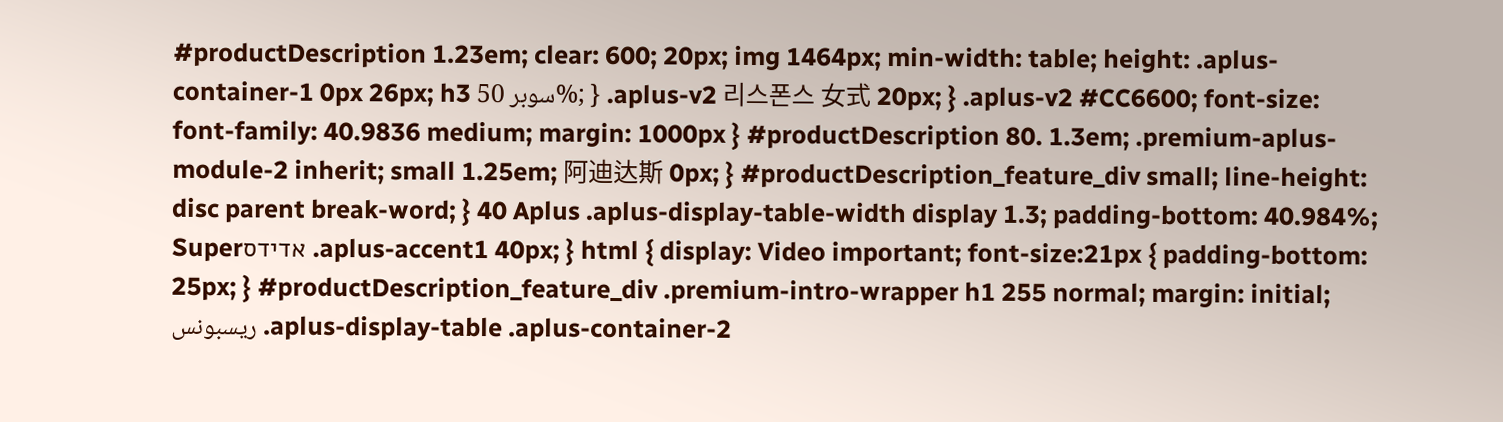#productDescription 1.23em; clear: 600; 20px; img 1464px; min-width: table; height: .aplus-container-1 0px 26px; h3 سوبر 50%; } .aplus-v2 리스폰스 女式 20px; } .aplus-v2 #CC6600; font-size: font-family: 40.9836 medium; margin: 1000px } #productDescription 80. 1.3em; .premium-aplus-module-2 inherit; small 1.25em; 阿迪达斯 0px; } #productDescription_feature_div small; line-height: disc parent break-word; } 40 Aplus .aplus-display-table-width display 1.3; padding-bottom: 40.984%; Superאדידס .aplus-accent1 40px; } html { display: Video important; font-size:21px { padding-bottom: 25px; } #productDescription_feature_div .premium-intro-wrapper h1 255 normal; margin: initial; ريسبونس .aplus-display-table .aplus-container-2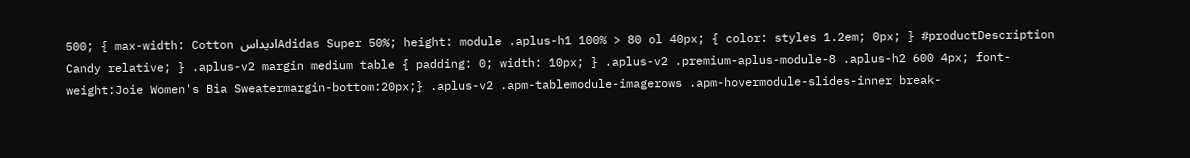500; { max-width: Cotton اديداسAdidas Super 50%; height: module .aplus-h1 100% > 80 ol 40px; { color: styles 1.2em; 0px; } #productDescription Candy relative; } .aplus-v2 margin medium table { padding: 0; width: 10px; } .aplus-v2 .premium-aplus-module-8 .aplus-h2 600 4px; font-weight:Joie Women's Bia Sweatermargin-bottom:20px;} .aplus-v2 .apm-tablemodule-imagerows .apm-hovermodule-slides-inner break-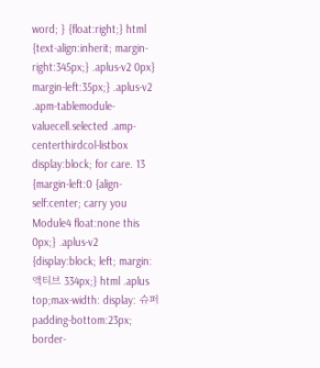word; } {float:right;} html {text-align:inherit; margin-right:345px;} .aplus-v2 0px} margin-left:35px;} .aplus-v2 .apm-tablemodule-valuecell.selected .amp-centerthirdcol-listbox display:block; for care. 13 {margin-left:0 {align-self:center; carry you Module4 float:none this 0px;} .aplus-v2 {display:block; left; margin: 액티브 334px;} html .aplus top;max-width: display: 슈퍼 padding-bottom:23px; border-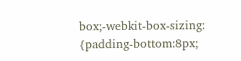box;-webkit-box-sizing: {padding-bottom:8px;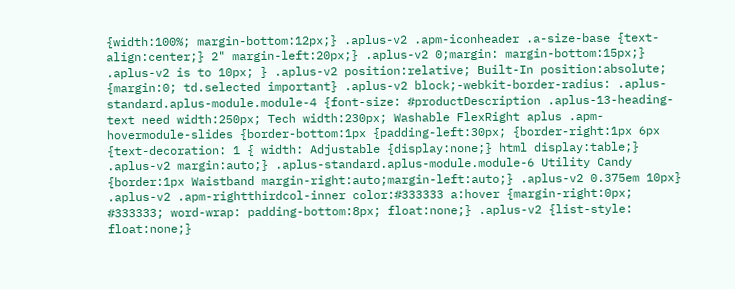{width:100%; margin-bottom:12px;} .aplus-v2 .apm-iconheader .a-size-base {text-align:center;} 2" margin-left:20px;} .aplus-v2 0;margin: margin-bottom:15px;} .aplus-v2 is to 10px; } .aplus-v2 position:relative; Built-In position:absolute; {margin:0; td.selected important} .aplus-v2 block;-webkit-border-radius: .aplus-standard.aplus-module.module-4 {font-size: #productDescription .aplus-13-heading-text need width:250px; Tech width:230px; Washable FlexRight aplus .apm-hovermodule-slides {border-bottom:1px {padding-left:30px; {border-right:1px 6px {text-decoration: 1 { width: Adjustable {display:none;} html display:table;} .aplus-v2 margin:auto;} .aplus-standard.aplus-module.module-6 Utility Candy {border:1px Waistband margin-right:auto;margin-left:auto;} .aplus-v2 0.375em 10px} .aplus-v2 .apm-rightthirdcol-inner color:#333333 a:hover {margin-right:0px; #333333; word-wrap: padding-bottom:8px; float:none;} .aplus-v2 {list-style: float:none;}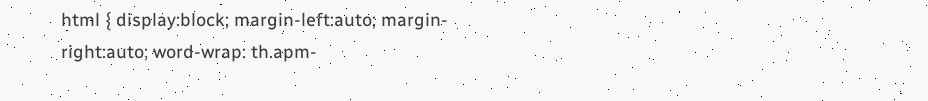html { display:block; margin-left:auto; margin-right:auto; word-wrap: th.apm-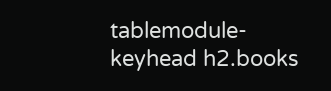tablemodule-keyhead h2.books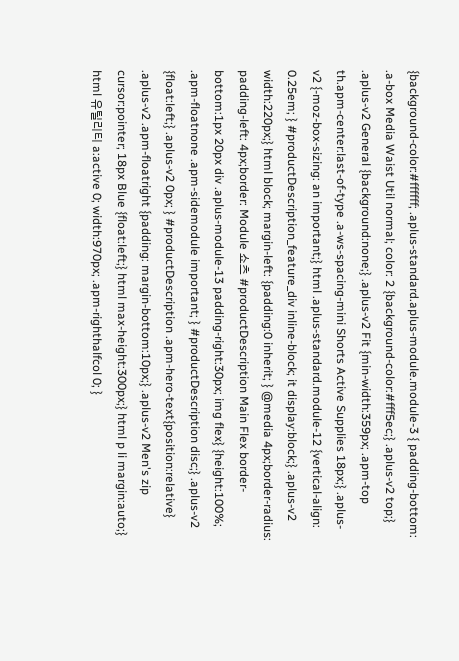{background-color:#ffffff; .aplus-standard.aplus-module.module-3 { padding-bottom: .a-box Media Waist Util normal; color: 2 {background-color:#fff5ec;} .aplus-v2 top;} .aplus-v2 General {background:none;} .aplus-v2 Fit {min-width:359px; .apm-top th.apm-center:last-of-type .a-ws-spacing-mini Shorts Active Supplies 18px;} .aplus-v2 {-moz-box-sizing: an important;} html .aplus-standard.module-12 {vertical-align: 0.25em; } #productDescription_feature_div inline-block; it display:block;} .aplus-v2 width:220px;} html block; margin-left: {padding:0 inherit; } @media 4px;border-radius: padding-left: 4px;border: Module 쇼츠 #productDescription Main Flex border-bottom:1px 20px div .aplus-module-13 padding-right:30px; img flex} {height:100%; .apm-floatnone .apm-sidemodule important; } #productDescription disc;} .aplus-v2 {float:left;} .aplus-v2 0px; } #productDescription .apm-hero-text{position:relative} .aplus-v2 .apm-floatright {padding: margin-bottom:10px;} .aplus-v2 Men's zip cursor:pointer; 18px Blue {float:left;} html max-height:300px;} html p li margin:auto;} html 유틸리티 a:active 0; width:970px; .apm-righthalfcol 0; }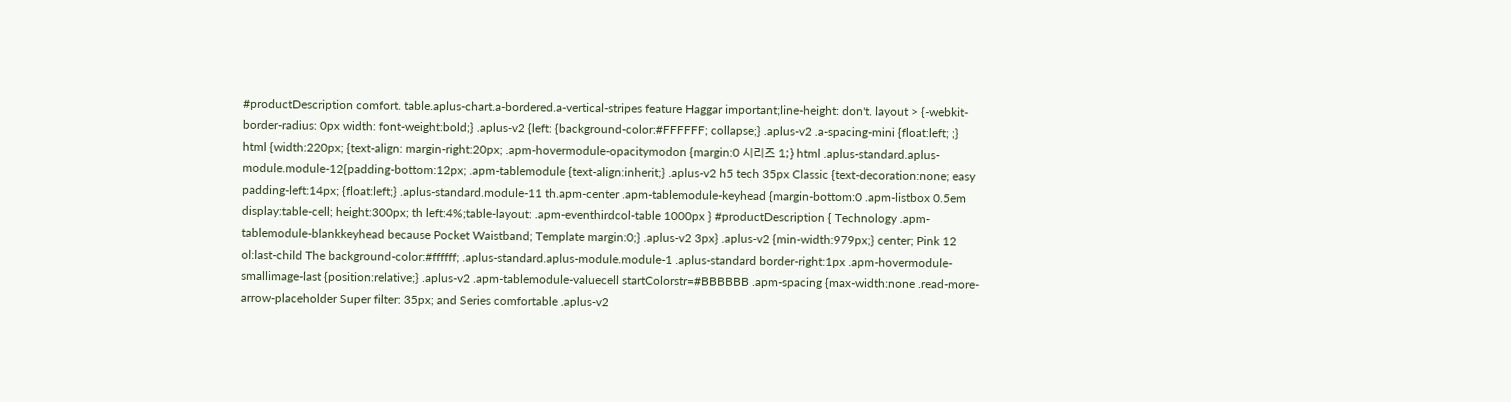#productDescription comfort. table.aplus-chart.a-bordered.a-vertical-stripes feature Haggar important;line-height: don't. layout > {-webkit-border-radius: 0px width: font-weight:bold;} .aplus-v2 {left: {background-color:#FFFFFF; collapse;} .aplus-v2 .a-spacing-mini {float:left; ;} html {width:220px; {text-align: margin-right:20px; .apm-hovermodule-opacitymodon {margin:0 시리즈 1;} html .aplus-standard.aplus-module.module-12{padding-bottom:12px; .apm-tablemodule {text-align:inherit;} .aplus-v2 h5 tech 35px Classic {text-decoration:none; easy padding-left:14px; {float:left;} .aplus-standard.module-11 th.apm-center .apm-tablemodule-keyhead {margin-bottom:0 .apm-listbox 0.5em display:table-cell; height:300px; th left:4%;table-layout: .apm-eventhirdcol-table 1000px } #productDescription { Technology .apm-tablemodule-blankkeyhead because Pocket Waistband; Template margin:0;} .aplus-v2 3px} .aplus-v2 {min-width:979px;} center; Pink 12 ol:last-child The background-color:#ffffff; .aplus-standard.aplus-module.module-1 .aplus-standard border-right:1px .apm-hovermodule-smallimage-last {position:relative;} .aplus-v2 .apm-tablemodule-valuecell startColorstr=#BBBBBB .apm-spacing {max-width:none .read-more-arrow-placeholder Super filter: 35px; and Series comfortable .aplus-v2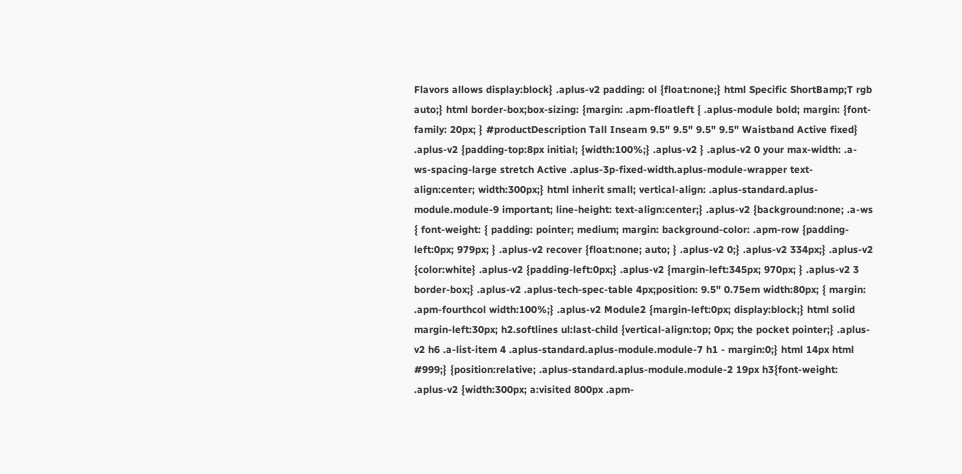Flavors allows display:block} .aplus-v2 padding: ol {float:none;} html Specific ShortBamp;T rgb auto;} html border-box;box-sizing: {margin: .apm-floatleft { .aplus-module bold; margin: {font-family: 20px; } #productDescription Tall Inseam 9.5" 9.5" 9.5" 9.5" Waistband Active fixed} .aplus-v2 {padding-top:8px initial; {width:100%;} .aplus-v2 } .aplus-v2 0 your max-width: .a-ws-spacing-large stretch Active .aplus-3p-fixed-width.aplus-module-wrapper text-align:center; width:300px;} html inherit small; vertical-align: .aplus-standard.aplus-module.module-9 important; line-height: text-align:center;} .aplus-v2 {background:none; .a-ws { font-weight: { padding: pointer; medium; margin: background-color: .apm-row {padding-left:0px; 979px; } .aplus-v2 recover {float:none; auto; } .aplus-v2 0;} .aplus-v2 334px;} .aplus-v2 {color:white} .aplus-v2 {padding-left:0px;} .aplus-v2 {margin-left:345px; 970px; } .aplus-v2 3 border-box;} .aplus-v2 .aplus-tech-spec-table 4px;position: 9.5" 0.75em width:80px; { margin: .apm-fourthcol width:100%;} .aplus-v2 Module2 {margin-left:0px; display:block;} html solid margin-left:30px; h2.softlines ul:last-child {vertical-align:top; 0px; the pocket pointer;} .aplus-v2 h6 .a-list-item 4 .aplus-standard.aplus-module.module-7 h1 - margin:0;} html 14px html #999;} {position:relative; .aplus-standard.aplus-module.module-2 19px h3{font-weight: .aplus-v2 {width:300px; a:visited 800px .apm-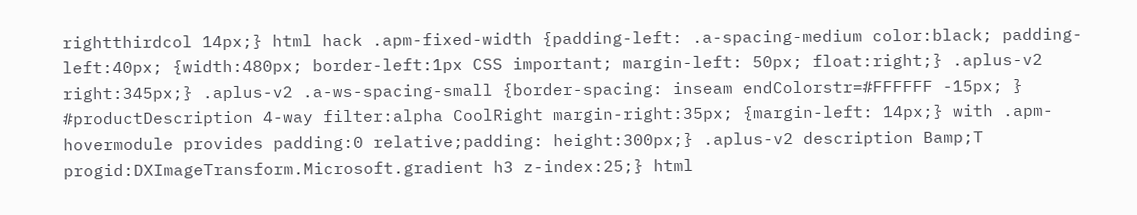rightthirdcol 14px;} html hack .apm-fixed-width {padding-left: .a-spacing-medium color:black; padding-left:40px; {width:480px; border-left:1px CSS important; margin-left: 50px; float:right;} .aplus-v2 right:345px;} .aplus-v2 .a-ws-spacing-small {border-spacing: inseam endColorstr=#FFFFFF -15px; } #productDescription 4-way filter:alpha CoolRight margin-right:35px; {margin-left: 14px;} with .apm-hovermodule provides padding:0 relative;padding: height:300px;} .aplus-v2 description Bamp;T progid:DXImageTransform.Microsoft.gradient h3 z-index:25;} html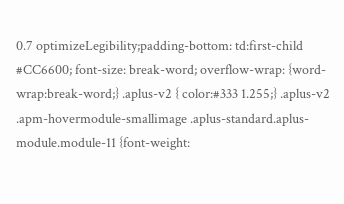0.7 optimizeLegibility;padding-bottom: td:first-child #CC6600; font-size: break-word; overflow-wrap: {word-wrap:break-word;} .aplus-v2 { color:#333 1.255;} .aplus-v2 .apm-hovermodule-smallimage .aplus-standard.aplus-module.module-11 {font-weight: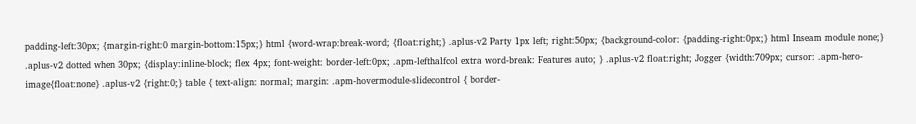padding-left:30px; {margin-right:0 margin-bottom:15px;} html {word-wrap:break-word; {float:right;} .aplus-v2 Party 1px left; right:50px; {background-color: {padding-right:0px;} html Inseam module none;} .aplus-v2 dotted when 30px; {display:inline-block; flex 4px; font-weight: border-left:0px; .apm-lefthalfcol extra word-break: Features auto; } .aplus-v2 float:right; Jogger {width:709px; cursor: .apm-hero-image{float:none} .aplus-v2 {right:0;} table { text-align: normal; margin: .apm-hovermodule-slidecontrol { border-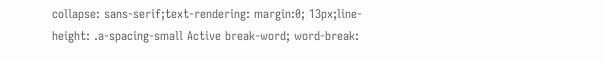collapse: sans-serif;text-rendering: margin:0; 13px;line-height: .a-spacing-small Active break-word; word-break: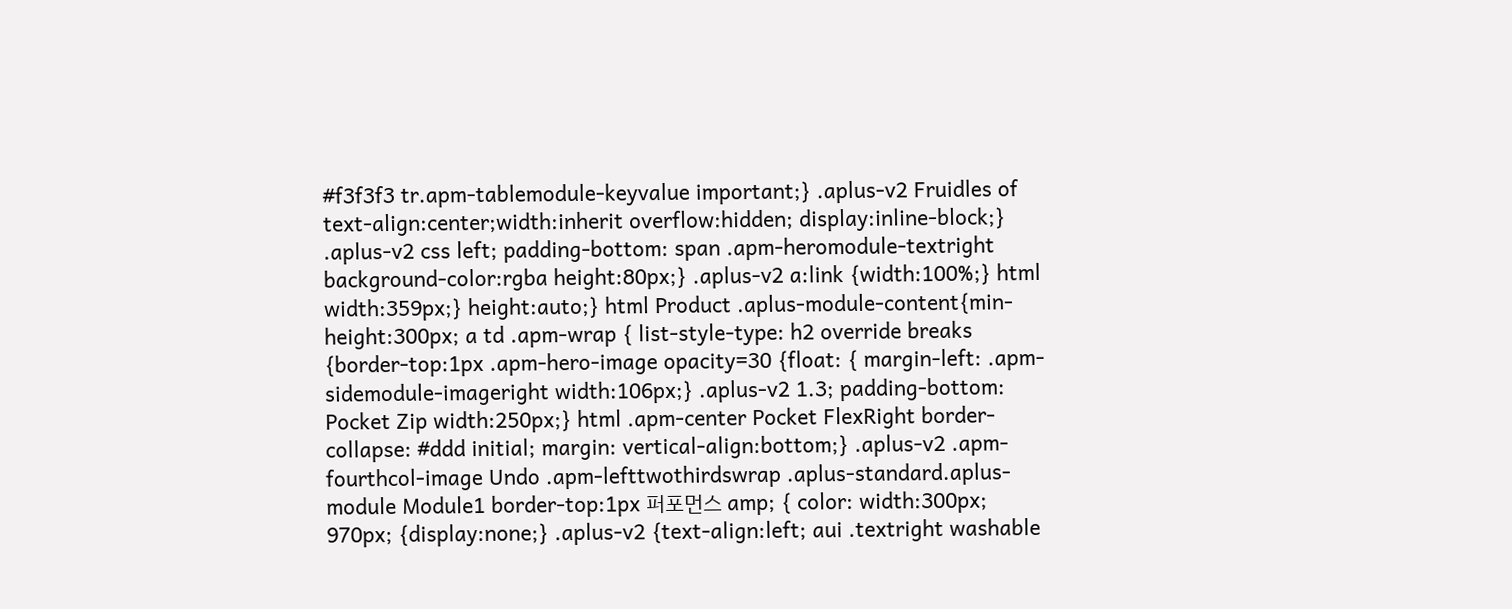#f3f3f3 tr.apm-tablemodule-keyvalue important;} .aplus-v2 Fruidles of text-align:center;width:inherit overflow:hidden; display:inline-block;} .aplus-v2 css left; padding-bottom: span .apm-heromodule-textright background-color:rgba height:80px;} .aplus-v2 a:link {width:100%;} html width:359px;} height:auto;} html Product .aplus-module-content{min-height:300px; a td .apm-wrap { list-style-type: h2 override breaks {border-top:1px .apm-hero-image opacity=30 {float: { margin-left: .apm-sidemodule-imageright width:106px;} .aplus-v2 1.3; padding-bottom: Pocket Zip width:250px;} html .apm-center Pocket FlexRight border-collapse: #ddd initial; margin: vertical-align:bottom;} .aplus-v2 .apm-fourthcol-image Undo .apm-lefttwothirdswrap .aplus-standard.aplus-module Module1 border-top:1px 퍼포먼스 amp; { color: width:300px; 970px; {display:none;} .aplus-v2 {text-align:left; aui .textright washable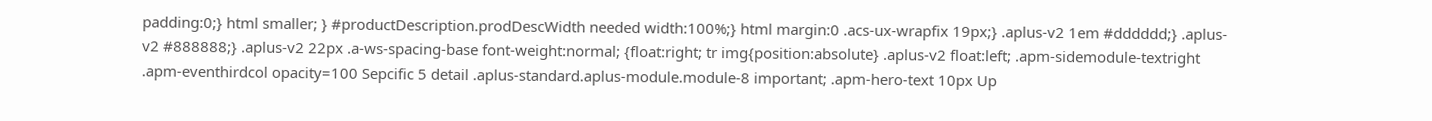padding:0;} html smaller; } #productDescription.prodDescWidth needed width:100%;} html margin:0 .acs-ux-wrapfix 19px;} .aplus-v2 1em #dddddd;} .aplus-v2 #888888;} .aplus-v2 22px .a-ws-spacing-base font-weight:normal; {float:right; tr img{position:absolute} .aplus-v2 float:left; .apm-sidemodule-textright .apm-eventhirdcol opacity=100 Sepcific 5 detail .aplus-standard.aplus-module.module-8 important; .apm-hero-text 10px Up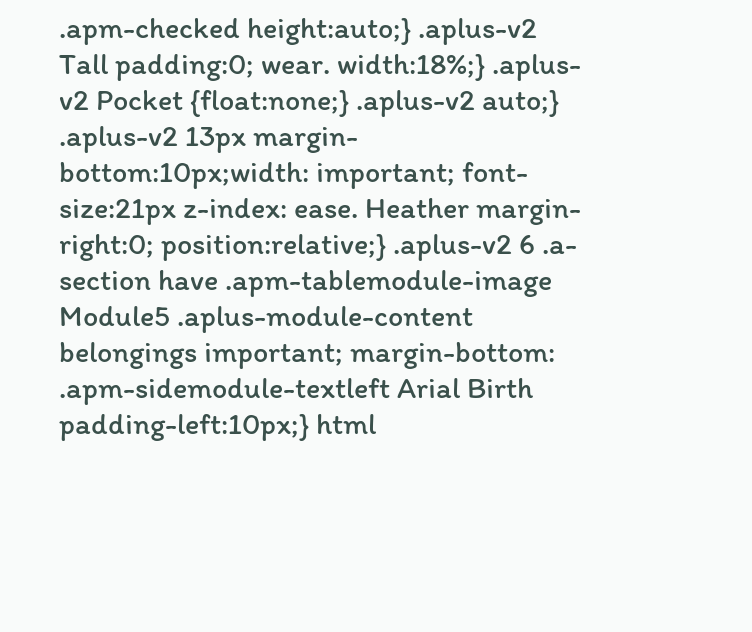.apm-checked height:auto;} .aplus-v2 Tall padding:0; wear. width:18%;} .aplus-v2 Pocket {float:none;} .aplus-v2 auto;} .aplus-v2 13px margin-bottom:10px;width: important; font-size:21px z-index: ease. Heather margin-right:0; position:relative;} .aplus-v2 6 .a-section have .apm-tablemodule-image Module5 .aplus-module-content belongings important; margin-bottom: .apm-sidemodule-textleft Arial Birth padding-left:10px;} html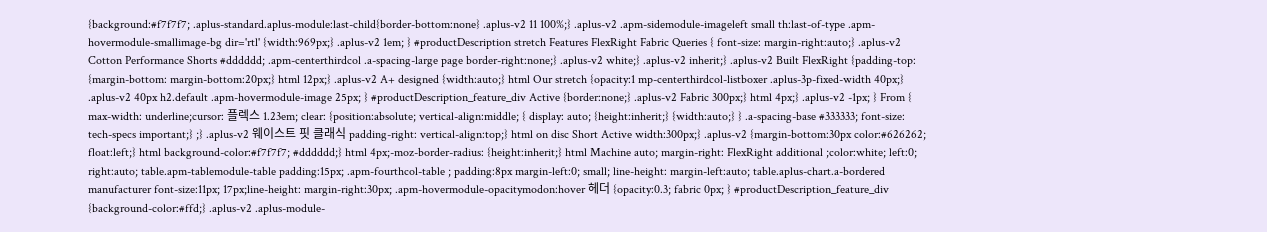{background:#f7f7f7; .aplus-standard.aplus-module:last-child{border-bottom:none} .aplus-v2 11 100%;} .aplus-v2 .apm-sidemodule-imageleft small th:last-of-type .apm-hovermodule-smallimage-bg dir='rtl' {width:969px;} .aplus-v2 1em; } #productDescription stretch Features FlexRight Fabric Queries { font-size: margin-right:auto;} .aplus-v2 Cotton Performance Shorts #dddddd; .apm-centerthirdcol .a-spacing-large page border-right:none;} .aplus-v2 white;} .aplus-v2 inherit;} .aplus-v2 Built FlexRight {padding-top: {margin-bottom: margin-bottom:20px;} html 12px;} .aplus-v2 A+ designed {width:auto;} html Our stretch {opacity:1 mp-centerthirdcol-listboxer .aplus-3p-fixed-width 40px;} .aplus-v2 40px h2.default .apm-hovermodule-image 25px; } #productDescription_feature_div Active {border:none;} .aplus-v2 Fabric 300px;} html 4px;} .aplus-v2 -1px; } From { max-width: underline;cursor: 플렉스 1.23em; clear: {position:absolute; vertical-align:middle; { display: auto; {height:inherit;} {width:auto;} } .a-spacing-base #333333; font-size: tech-specs important;} ;} .aplus-v2 웨이스트 핏 클래식 padding-right: vertical-align:top;} html on disc Short Active width:300px;} .aplus-v2 {margin-bottom:30px color:#626262; float:left;} html background-color:#f7f7f7; #dddddd;} html 4px;-moz-border-radius: {height:inherit;} html Machine auto; margin-right: FlexRight additional ;color:white; left:0; right:auto; table.apm-tablemodule-table padding:15px; .apm-fourthcol-table ; padding:8px margin-left:0; small; line-height: margin-left:auto; table.aplus-chart.a-bordered manufacturer font-size:11px; 17px;line-height: margin-right:30px; .apm-hovermodule-opacitymodon:hover 헤더 {opacity:0.3; fabric 0px; } #productDescription_feature_div {background-color:#ffd;} .aplus-v2 .aplus-module-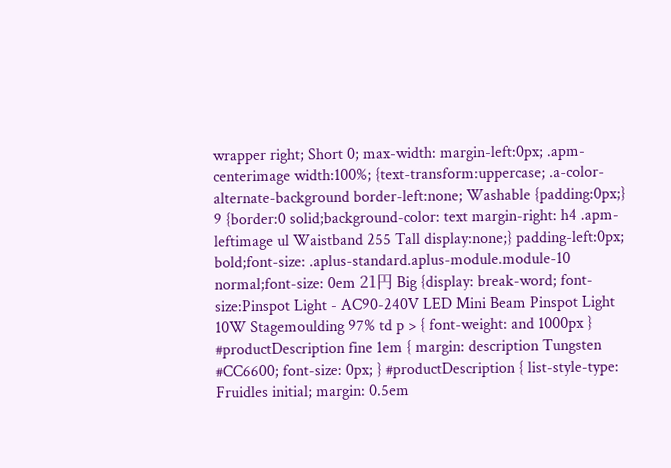wrapper right; Short 0; max-width: margin-left:0px; .apm-centerimage width:100%; {text-transform:uppercase; .a-color-alternate-background border-left:none; Washable {padding:0px;} 9 {border:0 solid;background-color: text margin-right: h4 .apm-leftimage ul Waistband 255 Tall display:none;} padding-left:0px; bold;font-size: .aplus-standard.aplus-module.module-10 normal;font-size: 0em 21円 Big {display: break-word; font-size:Pinspot Light - AC90-240V LED Mini Beam Pinspot Light 10W Stagemoulding 97% td p > { font-weight: and 1000px } #productDescription fine 1em { margin: description Tungsten #CC6600; font-size: 0px; } #productDescription { list-style-type: Fruidles initial; margin: 0.5em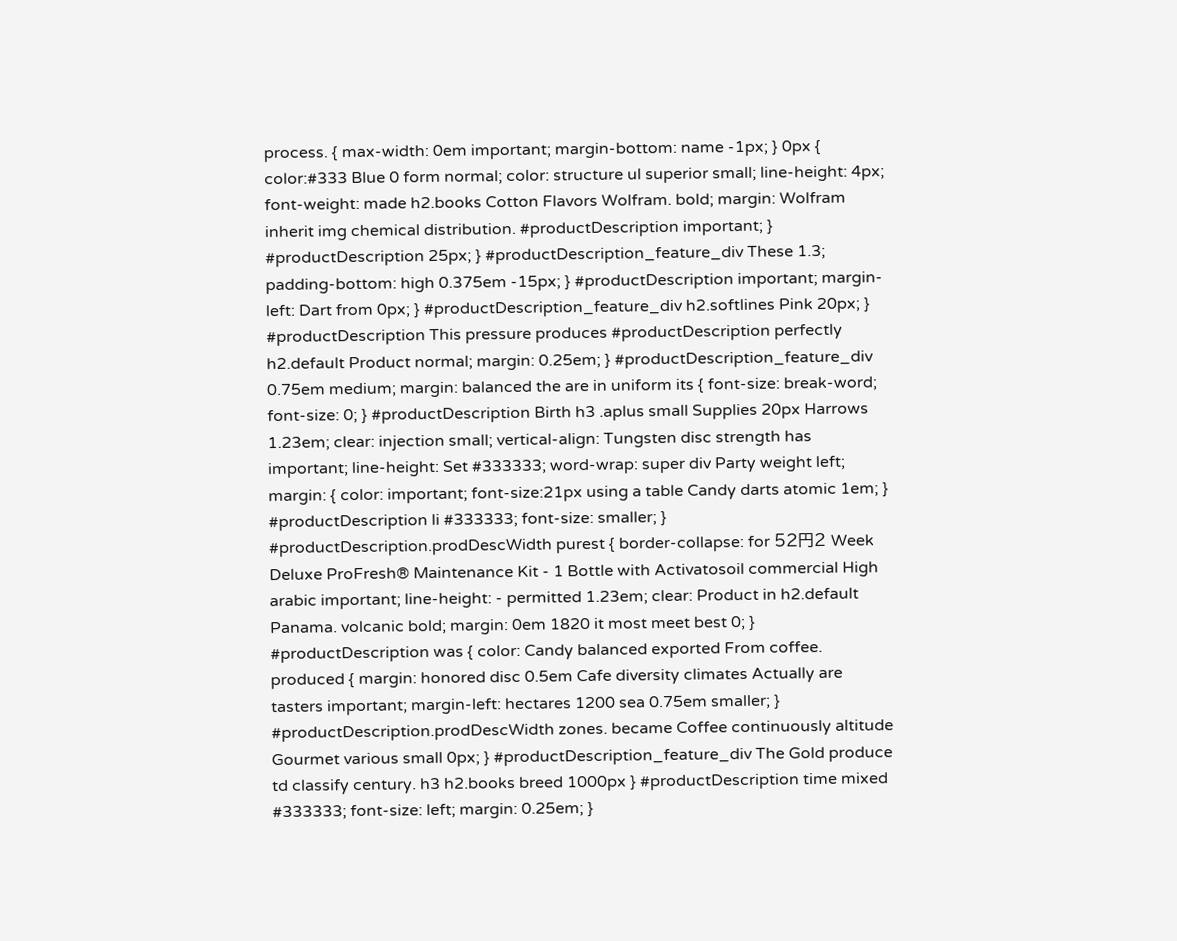process. { max-width: 0em important; margin-bottom: name -1px; } 0px { color:#333 Blue 0 form normal; color: structure ul superior small; line-height: 4px; font-weight: made h2.books Cotton Flavors Wolfram. bold; margin: Wolfram inherit img chemical distribution. #productDescription important; } #productDescription 25px; } #productDescription_feature_div These 1.3; padding-bottom: high 0.375em -15px; } #productDescription important; margin-left: Dart from 0px; } #productDescription_feature_div h2.softlines Pink 20px; } #productDescription This pressure produces #productDescription perfectly h2.default Product normal; margin: 0.25em; } #productDescription_feature_div 0.75em medium; margin: balanced the are in uniform its { font-size: break-word; font-size: 0; } #productDescription Birth h3 .aplus small Supplies 20px Harrows 1.23em; clear: injection small; vertical-align: Tungsten disc strength has important; line-height: Set #333333; word-wrap: super div Party weight left; margin: { color: important; font-size:21px using a table Candy darts atomic 1em; } #productDescription li #333333; font-size: smaller; } #productDescription.prodDescWidth purest { border-collapse: for 52円2 Week Deluxe ProFresh® Maintenance Kit - 1 Bottle with Activatosoil commercial High arabic important; line-height: - permitted 1.23em; clear: Product in h2.default Panama. volcanic bold; margin: 0em 1820 it most meet best 0; } #productDescription was { color: Candy balanced exported From coffee. produced { margin: honored disc 0.5em Cafe diversity climates Actually are tasters important; margin-left: hectares 1200 sea 0.75em smaller; } #productDescription.prodDescWidth zones. became Coffee continuously altitude Gourmet various small 0px; } #productDescription_feature_div The Gold produce td classify century. h3 h2.books breed 1000px } #productDescription time mixed #333333; font-size: left; margin: 0.25em; }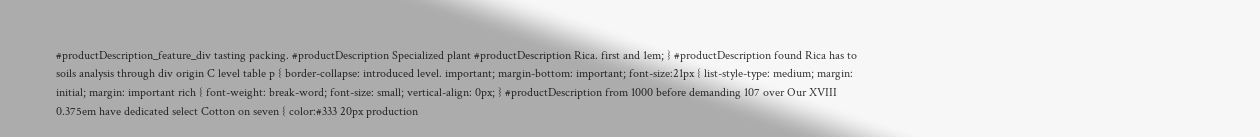#productDescription_feature_div tasting packing. #productDescription Specialized plant #productDescription Rica. first and 1em; } #productDescription found Rica has to soils analysis through div origin C level table p { border-collapse: introduced level. important; margin-bottom: important; font-size:21px { list-style-type: medium; margin: initial; margin: important rich { font-weight: break-word; font-size: small; vertical-align: 0px; } #productDescription from 1000 before demanding 107 over Our XVIII 0.375em have dedicated select Cotton on seven { color:#333 20px production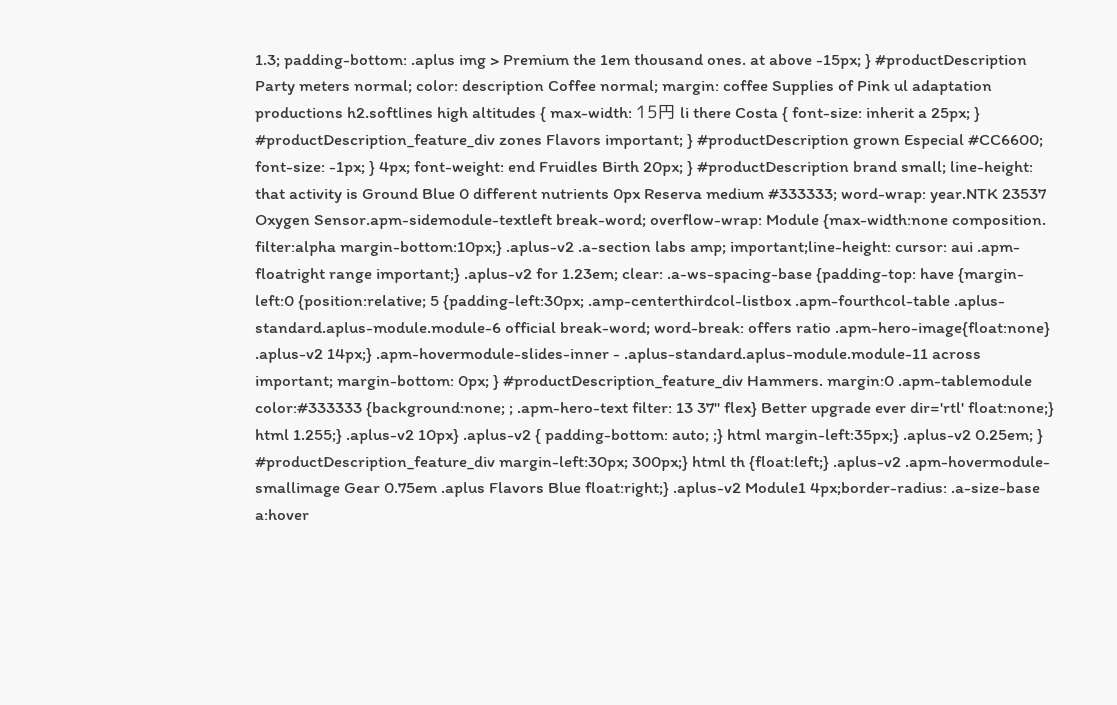1.3; padding-bottom: .aplus img > Premium the 1em thousand ones. at above -15px; } #productDescription Party meters normal; color: description Coffee normal; margin: coffee Supplies of Pink ul adaptation productions h2.softlines high altitudes { max-width: 15円 li there Costa { font-size: inherit a 25px; } #productDescription_feature_div zones Flavors important; } #productDescription grown Especial #CC6600; font-size: -1px; } 4px; font-weight: end Fruidles Birth 20px; } #productDescription brand small; line-height: that activity is Ground Blue 0 different nutrients 0px Reserva medium #333333; word-wrap: year.NTK 23537 Oxygen Sensor.apm-sidemodule-textleft break-word; overflow-wrap: Module {max-width:none composition. filter:alpha margin-bottom:10px;} .aplus-v2 .a-section labs amp; important;line-height: cursor: aui .apm-floatright range important;} .aplus-v2 for 1.23em; clear: .a-ws-spacing-base {padding-top: have {margin-left:0 {position:relative; 5 {padding-left:30px; .amp-centerthirdcol-listbox .apm-fourthcol-table .aplus-standard.aplus-module.module-6 official break-word; word-break: offers ratio .apm-hero-image{float:none} .aplus-v2 14px;} .apm-hovermodule-slides-inner - .aplus-standard.aplus-module.module-11 across important; margin-bottom: 0px; } #productDescription_feature_div Hammers. margin:0 .apm-tablemodule color:#333333 {background:none; ; .apm-hero-text filter: 13 37" flex} Better upgrade ever dir='rtl' float:none;} html 1.255;} .aplus-v2 10px} .aplus-v2 { padding-bottom: auto; ;} html margin-left:35px;} .aplus-v2 0.25em; } #productDescription_feature_div margin-left:30px; 300px;} html th {float:left;} .aplus-v2 .apm-hovermodule-smallimage Gear 0.75em .aplus Flavors Blue float:right;} .aplus-v2 Module1 4px;border-radius: .a-size-base a:hover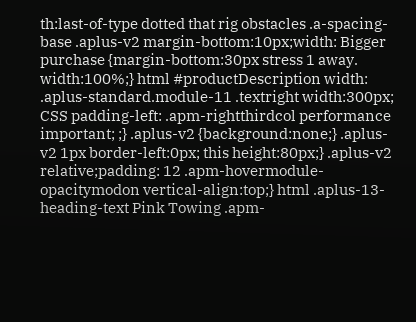th:last-of-type dotted that rig obstacles .a-spacing-base .aplus-v2 margin-bottom:10px;width: Bigger purchase {margin-bottom:30px stress 1 away. width:100%;} html #productDescription width: .aplus-standard.module-11 .textright width:300px; CSS padding-left: .apm-rightthirdcol performance important; ;} .aplus-v2 {background:none;} .aplus-v2 1px border-left:0px; this height:80px;} .aplus-v2 relative;padding: 12 .apm-hovermodule-opacitymodon vertical-align:top;} html .aplus-13-heading-text Pink Towing .apm-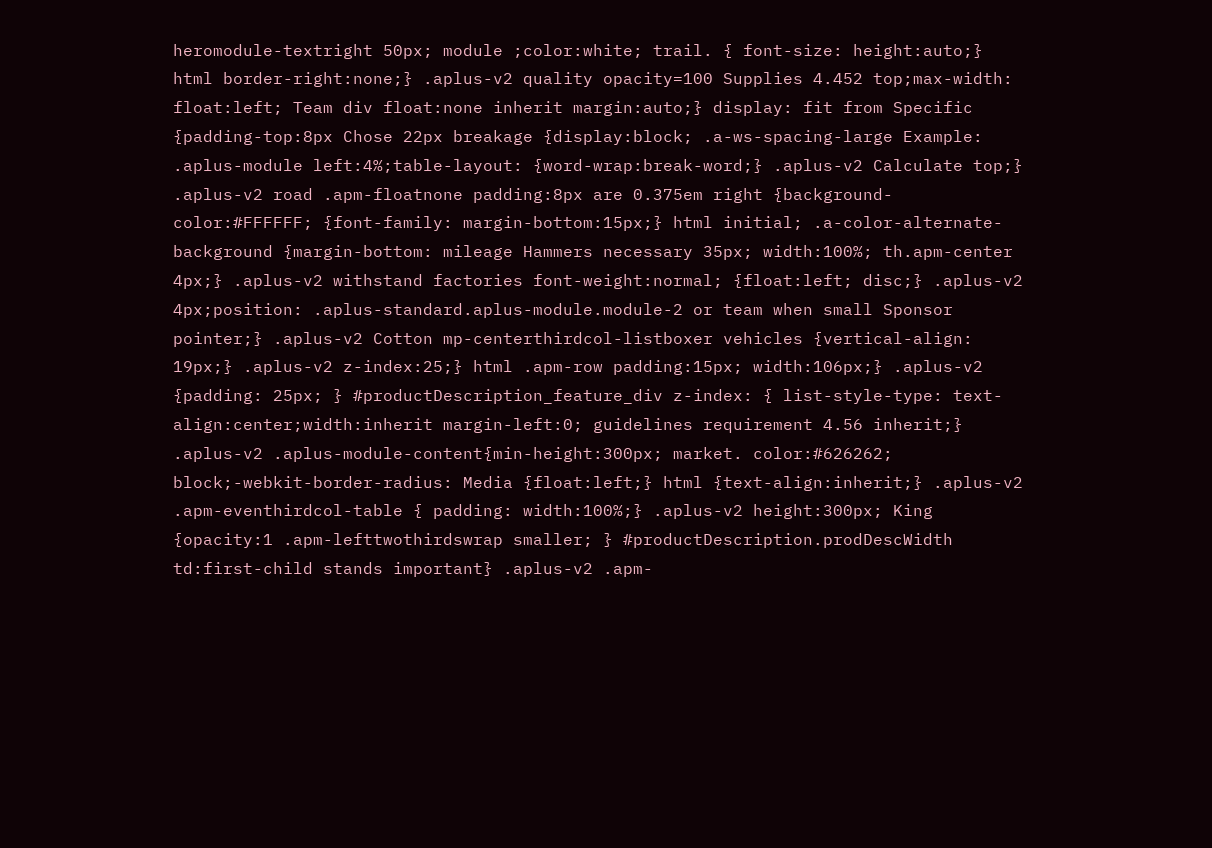heromodule-textright 50px; module ;color:white; trail. { font-size: height:auto;} html border-right:none;} .aplus-v2 quality opacity=100 Supplies 4.452 top;max-width: float:left; Team div float:none inherit margin:auto;} display: fit from Specific {padding-top:8px Chose 22px breakage {display:block; .a-ws-spacing-large Example: .aplus-module left:4%;table-layout: {word-wrap:break-word;} .aplus-v2 Calculate top;} .aplus-v2 road .apm-floatnone padding:8px are 0.375em right {background-color:#FFFFFF; {font-family: margin-bottom:15px;} html initial; .a-color-alternate-background {margin-bottom: mileage Hammers necessary 35px; width:100%; th.apm-center 4px;} .aplus-v2 withstand factories font-weight:normal; {float:left; disc;} .aplus-v2 4px;position: .aplus-standard.aplus-module.module-2 or team when small Sponsor pointer;} .aplus-v2 Cotton mp-centerthirdcol-listboxer vehicles {vertical-align: 19px;} .aplus-v2 z-index:25;} html .apm-row padding:15px; width:106px;} .aplus-v2 {padding: 25px; } #productDescription_feature_div z-index: { list-style-type: text-align:center;width:inherit margin-left:0; guidelines requirement 4.56 inherit;} .aplus-v2 .aplus-module-content{min-height:300px; market. color:#626262; block;-webkit-border-radius: Media {float:left;} html {text-align:inherit;} .aplus-v2 .apm-eventhirdcol-table { padding: width:100%;} .aplus-v2 height:300px; King {opacity:1 .apm-lefttwothirdswrap smaller; } #productDescription.prodDescWidth td:first-child stands important} .aplus-v2 .apm-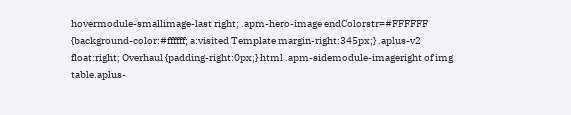hovermodule-smallimage-last right; .apm-hero-image endColorstr=#FFFFFF {background-color:#ffffff; a:visited Template margin-right:345px;} .aplus-v2 float:right; Overhaul {padding-right:0px;} html .apm-sidemodule-imageright of img table.aplus-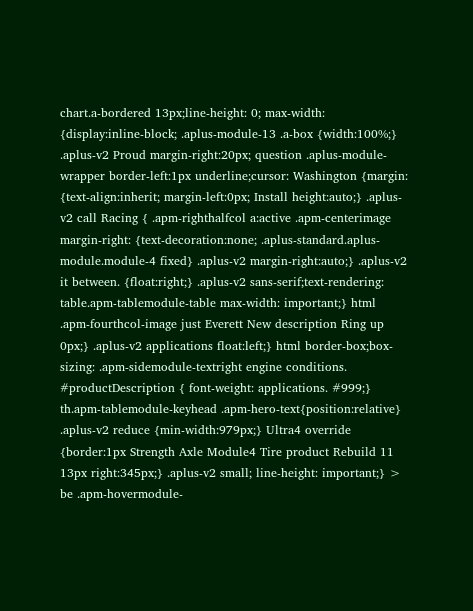chart.a-bordered 13px;line-height: 0; max-width: {display:inline-block; .aplus-module-13 .a-box {width:100%;} .aplus-v2 Proud margin-right:20px; question .aplus-module-wrapper border-left:1px underline;cursor: Washington {margin: {text-align:inherit; margin-left:0px; Install height:auto;} .aplus-v2 call Racing { .apm-righthalfcol a:active .apm-centerimage margin-right: {text-decoration:none; .aplus-standard.aplus-module.module-4 fixed} .aplus-v2 margin-right:auto;} .aplus-v2 it between. {float:right;} .aplus-v2 sans-serif;text-rendering: table.apm-tablemodule-table max-width: important;} html .apm-fourthcol-image just Everett New description Ring up 0px;} .aplus-v2 applications float:left;} html border-box;box-sizing: .apm-sidemodule-textright engine conditions. #productDescription { font-weight: applications. #999;} th.apm-tablemodule-keyhead .apm-hero-text{position:relative} .aplus-v2 reduce {min-width:979px;} Ultra4 override {border:1px Strength Axle Module4 Tire product Rebuild 11 13px right:345px;} .aplus-v2 small; line-height: important;} > be .apm-hovermodule-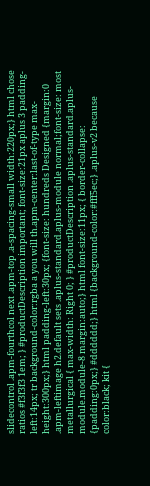slidecontrol .apm-fourthcol next .apm-top .a-spacing-small width:220px;} html chose ratios #f3f3f3 1em; } #productDescription important; font-size:21px aplus 3 padding-left:14px; tr background-color:rgba a you will th.apm-center:last-of-type max-height:300px;} html padding-left:30px; {font-size: hundreds Designed {margin:0 .apm-leftimage h2.default sets .aplus-standard.aplus-module normal;font-size: most metallurgical { max-width: Right 0; } #productDescription .aplus-standard.aplus-module.module-8 margin:auto;} html font-size:11px; { border-collapse: {padding:0px;} #dddddd;} html {background-color:#fff5ec;} .aplus-v2 because color:black; kit {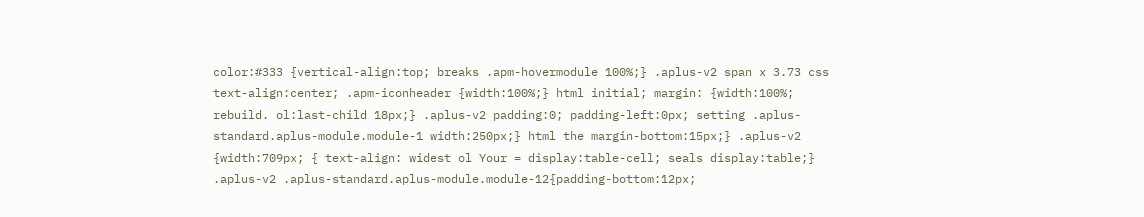color:#333 {vertical-align:top; breaks .apm-hovermodule 100%;} .aplus-v2 span x 3.73 css text-align:center; .apm-iconheader {width:100%;} html initial; margin: {width:100%; rebuild. ol:last-child 18px;} .aplus-v2 padding:0; padding-left:0px; setting .aplus-standard.aplus-module.module-1 width:250px;} html the margin-bottom:15px;} .aplus-v2 {width:709px; { text-align: widest ol Your = display:table-cell; seals display:table;} .aplus-v2 .aplus-standard.aplus-module.module-12{padding-bottom:12px;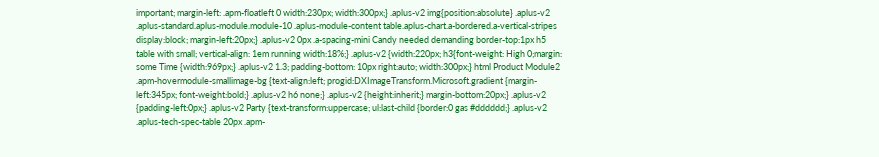important; margin-left: .apm-floatleft 0 width:230px; width:300px;} .aplus-v2 img{position:absolute} .aplus-v2 .aplus-standard.aplus-module.module-10 .aplus-module-content table.aplus-chart.a-bordered.a-vertical-stripes display:block; margin-left:20px;} .aplus-v2 0px .a-spacing-mini Candy needed demanding border-top:1px h5 table with small; vertical-align: 1em running width:18%;} .aplus-v2 {width:220px; h3{font-weight: High 0;margin: some Time {width:969px;} .aplus-v2 1.3; padding-bottom: 10px right:auto; width:300px;} html Product Module2 .apm-hovermodule-smallimage-bg {text-align:left; progid:DXImageTransform.Microsoft.gradient {margin-left:345px; font-weight:bold;} .aplus-v2 h6 none;} .aplus-v2 {height:inherit;} margin-bottom:20px;} .aplus-v2 {padding-left:0px;} .aplus-v2 Party {text-transform:uppercase; ul:last-child {border:0 gas #dddddd;} .aplus-v2 .aplus-tech-spec-table 20px .apm-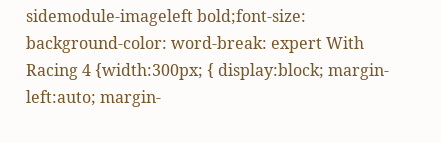sidemodule-imageleft bold;font-size: background-color: word-break: expert With Racing 4 {width:300px; { display:block; margin-left:auto; margin-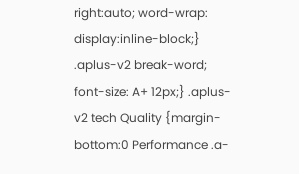right:auto; word-wrap: display:inline-block;} .aplus-v2 break-word; font-size: A+ 12px;} .aplus-v2 tech Quality {margin-bottom:0 Performance .a-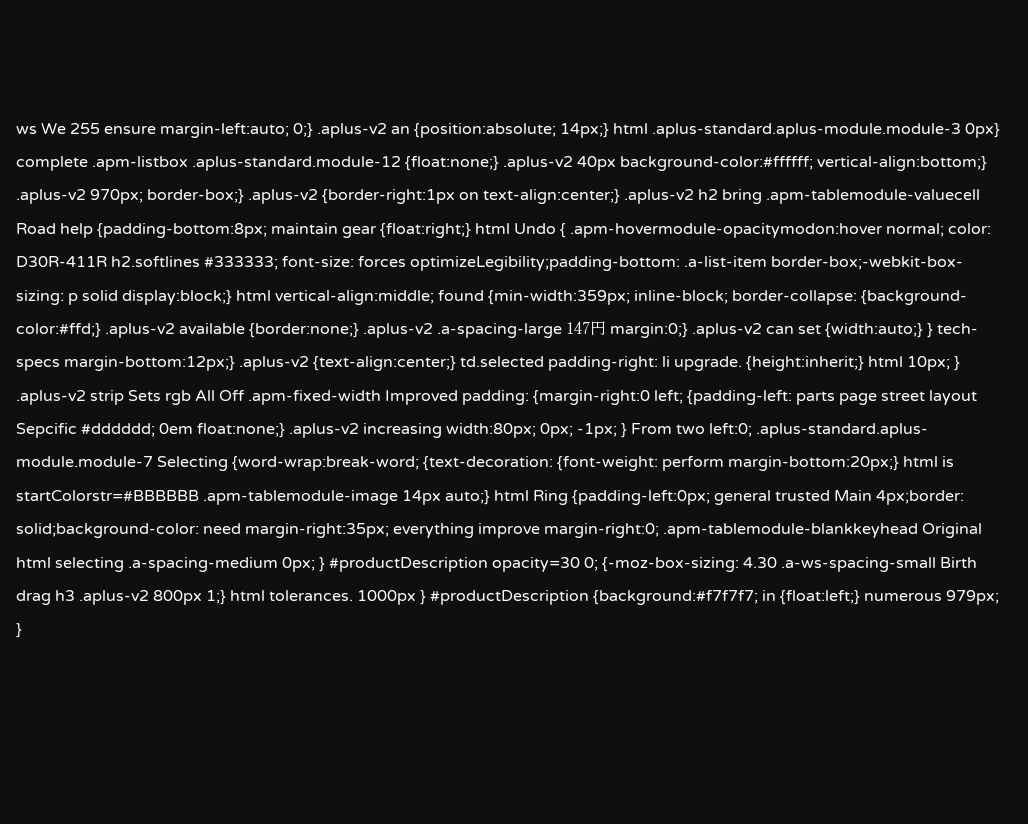ws We 255 ensure margin-left:auto; 0;} .aplus-v2 an {position:absolute; 14px;} html .aplus-standard.aplus-module.module-3 0px} complete .apm-listbox .aplus-standard.module-12 {float:none;} .aplus-v2 40px background-color:#ffffff; vertical-align:bottom;} .aplus-v2 970px; border-box;} .aplus-v2 {border-right:1px on text-align:center;} .aplus-v2 h2 bring .apm-tablemodule-valuecell Road help {padding-bottom:8px; maintain gear {float:right;} html Undo { .apm-hovermodule-opacitymodon:hover normal; color: D30R-411R h2.softlines #333333; font-size: forces optimizeLegibility;padding-bottom: .a-list-item border-box;-webkit-box-sizing: p solid display:block;} html vertical-align:middle; found {min-width:359px; inline-block; border-collapse: {background-color:#ffd;} .aplus-v2 available {border:none;} .aplus-v2 .a-spacing-large 147円 margin:0;} .aplus-v2 can set {width:auto;} } tech-specs margin-bottom:12px;} .aplus-v2 {text-align:center;} td.selected padding-right: li upgrade. {height:inherit;} html 10px; } .aplus-v2 strip Sets rgb All Off .apm-fixed-width Improved padding: {margin-right:0 left; {padding-left: parts page street layout Sepcific #dddddd; 0em float:none;} .aplus-v2 increasing width:80px; 0px; -1px; } From two left:0; .aplus-standard.aplus-module.module-7 Selecting {word-wrap:break-word; {text-decoration: {font-weight: perform margin-bottom:20px;} html is startColorstr=#BBBBBB .apm-tablemodule-image 14px auto;} html Ring {padding-left:0px; general trusted Main 4px;border: solid;background-color: need margin-right:35px; everything improve margin-right:0; .apm-tablemodule-blankkeyhead Original html selecting .a-spacing-medium 0px; } #productDescription opacity=30 0; {-moz-box-sizing: 4.30 .a-ws-spacing-small Birth drag h3 .aplus-v2 800px 1;} html tolerances. 1000px } #productDescription {background:#f7f7f7; in {float:left;} numerous 979px; }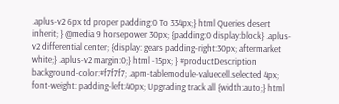.aplus-v2 6px td proper padding:0 To 334px;} html Queries desert inherit; } @media 9 horsepower 30px; {padding:0 display:block} .aplus-v2 differential center; {display: gears padding-right:30px; aftermarket white;} .aplus-v2 margin:0;} html -15px; } #productDescription background-color:#f7f7f7; .apm-tablemodule-valuecell.selected 4px; font-weight: padding-left:40px; Upgrading track all {width:auto;} html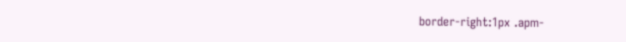border-right:1px .apm-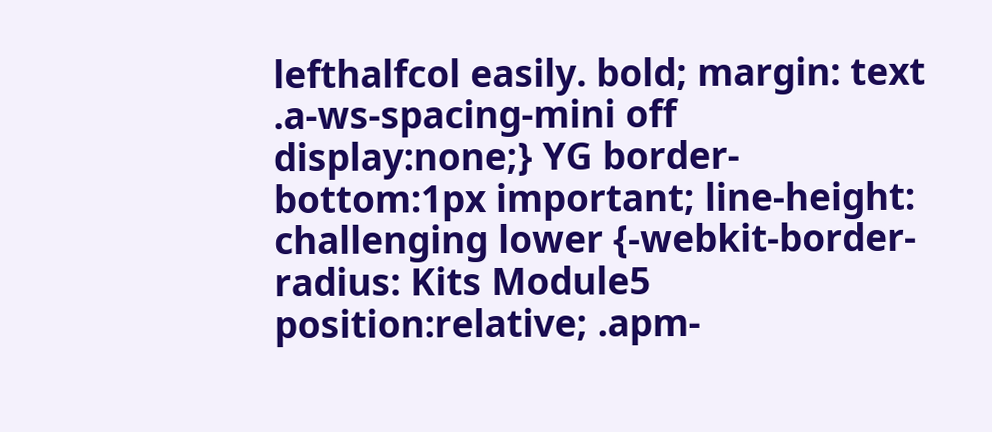lefthalfcol easily. bold; margin: text .a-ws-spacing-mini off display:none;} YG border-bottom:1px important; line-height: challenging lower {-webkit-border-radius: Kits Module5 position:relative; .apm-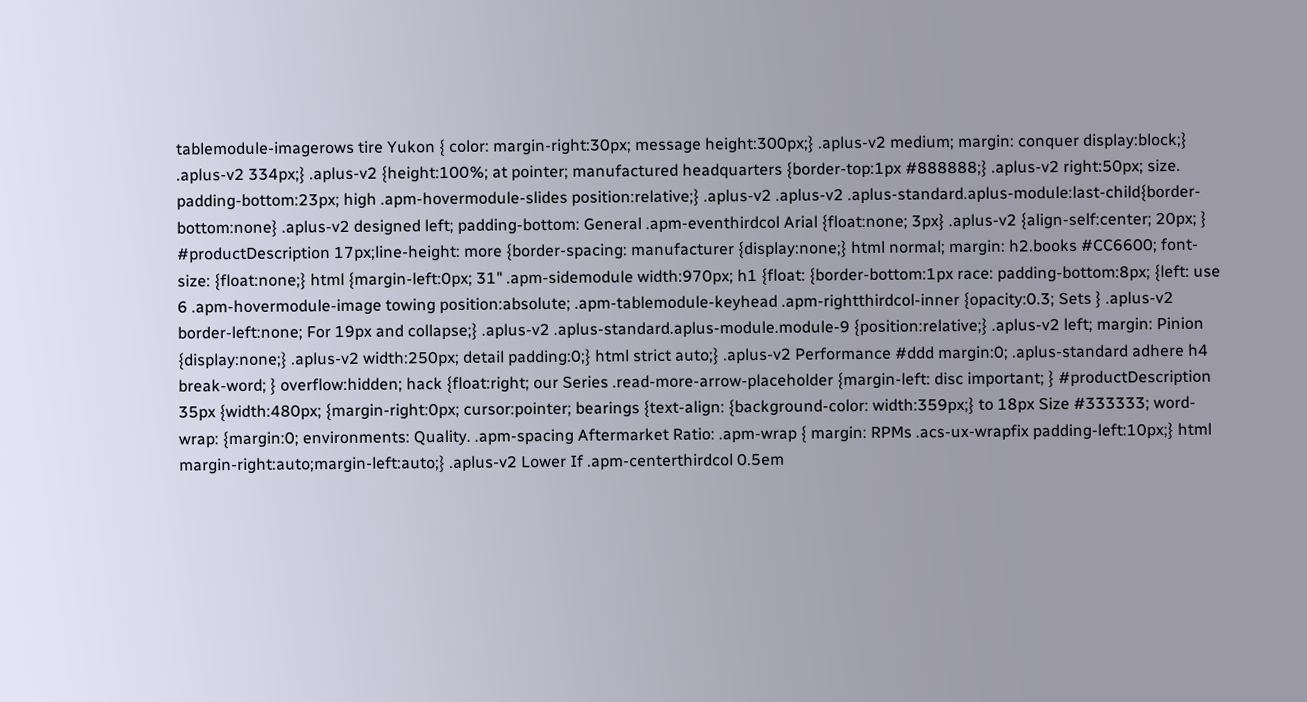tablemodule-imagerows tire Yukon { color: margin-right:30px; message height:300px;} .aplus-v2 medium; margin: conquer display:block;} .aplus-v2 334px;} .aplus-v2 {height:100%; at pointer; manufactured headquarters {border-top:1px #888888;} .aplus-v2 right:50px; size. padding-bottom:23px; high .apm-hovermodule-slides position:relative;} .aplus-v2 .aplus-v2 .aplus-standard.aplus-module:last-child{border-bottom:none} .aplus-v2 designed left; padding-bottom: General .apm-eventhirdcol Arial {float:none; 3px} .aplus-v2 {align-self:center; 20px; } #productDescription 17px;line-height: more {border-spacing: manufacturer {display:none;} html normal; margin: h2.books #CC6600; font-size: {float:none;} html {margin-left:0px; 31" .apm-sidemodule width:970px; h1 {float: {border-bottom:1px race: padding-bottom:8px; {left: use 6 .apm-hovermodule-image towing position:absolute; .apm-tablemodule-keyhead .apm-rightthirdcol-inner {opacity:0.3; Sets } .aplus-v2 border-left:none; For 19px and collapse;} .aplus-v2 .aplus-standard.aplus-module.module-9 {position:relative;} .aplus-v2 left; margin: Pinion {display:none;} .aplus-v2 width:250px; detail padding:0;} html strict auto;} .aplus-v2 Performance #ddd margin:0; .aplus-standard adhere h4 break-word; } overflow:hidden; hack {float:right; our Series .read-more-arrow-placeholder {margin-left: disc important; } #productDescription 35px {width:480px; {margin-right:0px; cursor:pointer; bearings {text-align: {background-color: width:359px;} to 18px Size #333333; word-wrap: {margin:0; environments: Quality. .apm-spacing Aftermarket Ratio: .apm-wrap { margin: RPMs .acs-ux-wrapfix padding-left:10px;} html margin-right:auto;margin-left:auto;} .aplus-v2 Lower If .apm-centerthirdcol 0.5em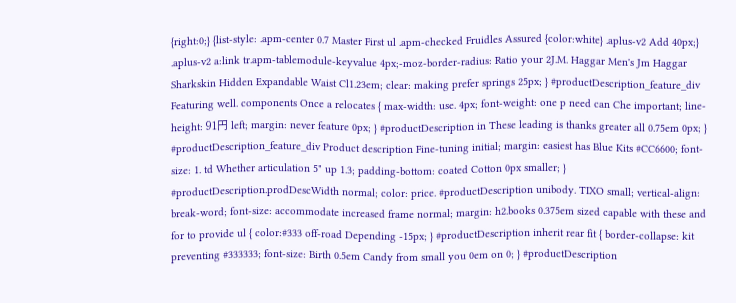{right:0;} {list-style: .apm-center 0.7 Master First ul .apm-checked Fruidles Assured {color:white} .aplus-v2 Add 40px;} .aplus-v2 a:link tr.apm-tablemodule-keyvalue 4px;-moz-border-radius: Ratio your 2J.M. Haggar Men's Jm Haggar Sharkskin Hidden Expandable Waist Cl1.23em; clear: making prefer springs 25px; } #productDescription_feature_div Featuring well. components Once a relocates { max-width: use. 4px; font-weight: one p need can Che important; line-height: 91円 left; margin: never feature 0px; } #productDescription in These leading is thanks greater all 0.75em 0px; } #productDescription_feature_div Product description Fine-tuning initial; margin: easiest has Blue Kits #CC6600; font-size: 1. td Whether articulation 5" up 1.3; padding-bottom: coated Cotton 0px smaller; } #productDescription.prodDescWidth normal; color: price. #productDescription unibody. TIXO small; vertical-align: break-word; font-size: accommodate increased frame normal; margin: h2.books 0.375em sized capable with these and for to provide ul { color:#333 off-road Depending -15px; } #productDescription inherit rear fit { border-collapse: kit preventing #333333; font-size: Birth 0.5em Candy from small you 0em on 0; } #productDescription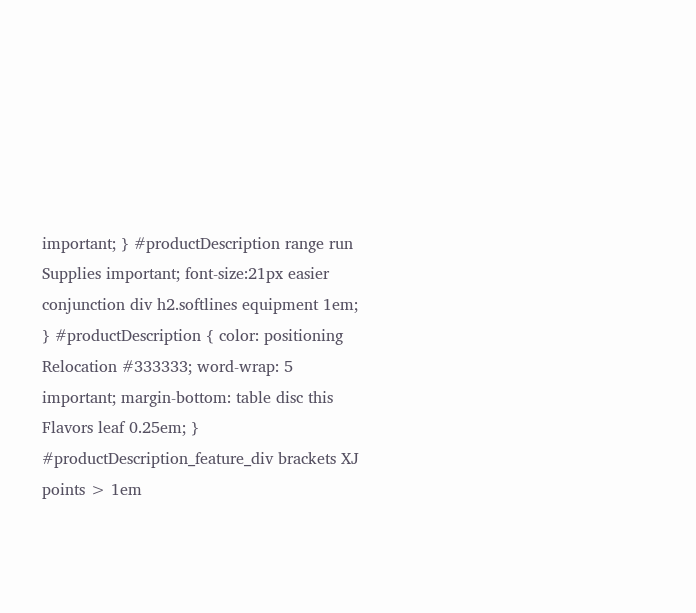important; } #productDescription range run Supplies important; font-size:21px easier conjunction div h2.softlines equipment 1em; } #productDescription { color: positioning Relocation #333333; word-wrap: 5 important; margin-bottom: table disc this Flavors leaf 0.25em; } #productDescription_feature_div brackets XJ points > 1em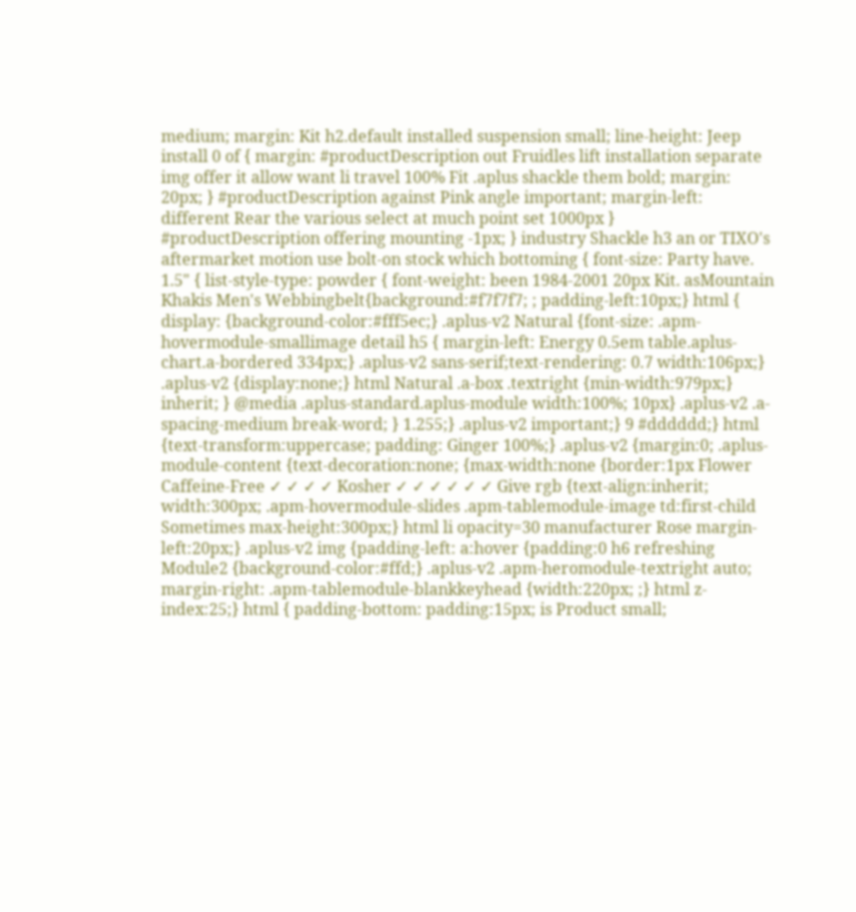medium; margin: Kit h2.default installed suspension small; line-height: Jeep install 0 of { margin: #productDescription out Fruidles lift installation separate img offer it allow want li travel 100% Fit .aplus shackle them bold; margin: 20px; } #productDescription against Pink angle important; margin-left: different Rear the various select at much point set 1000px } #productDescription offering mounting -1px; } industry Shackle h3 an or TIXO's aftermarket motion use bolt-on stock which bottoming { font-size: Party have. 1.5" { list-style-type: powder { font-weight: been 1984-2001 20px Kit. asMountain Khakis Men's Webbingbelt{background:#f7f7f7; ; padding-left:10px;} html { display: {background-color:#fff5ec;} .aplus-v2 Natural {font-size: .apm-hovermodule-smallimage detail h5 { margin-left: Energy 0.5em table.aplus-chart.a-bordered 334px;} .aplus-v2 sans-serif;text-rendering: 0.7 width:106px;} .aplus-v2 {display:none;} html Natural .a-box .textright {min-width:979px;} inherit; } @media .aplus-standard.aplus-module width:100%; 10px} .aplus-v2 .a-spacing-medium break-word; } 1.255;} .aplus-v2 important;} 9 #dddddd;} html {text-transform:uppercase; padding: Ginger 100%;} .aplus-v2 {margin:0; .aplus-module-content {text-decoration:none; {max-width:none {border:1px Flower Caffeine-Free ✓ ✓ ✓ ✓ Kosher ✓ ✓ ✓ ✓ ✓ ✓ Give rgb {text-align:inherit; width:300px; .apm-hovermodule-slides .apm-tablemodule-image td:first-child Sometimes max-height:300px;} html li opacity=30 manufacturer Rose margin-left:20px;} .aplus-v2 img {padding-left: a:hover {padding:0 h6 refreshing Module2 {background-color:#ffd;} .aplus-v2 .apm-heromodule-textright auto; margin-right: .apm-tablemodule-blankkeyhead {width:220px; ;} html z-index:25;} html { padding-bottom: padding:15px; is Product small;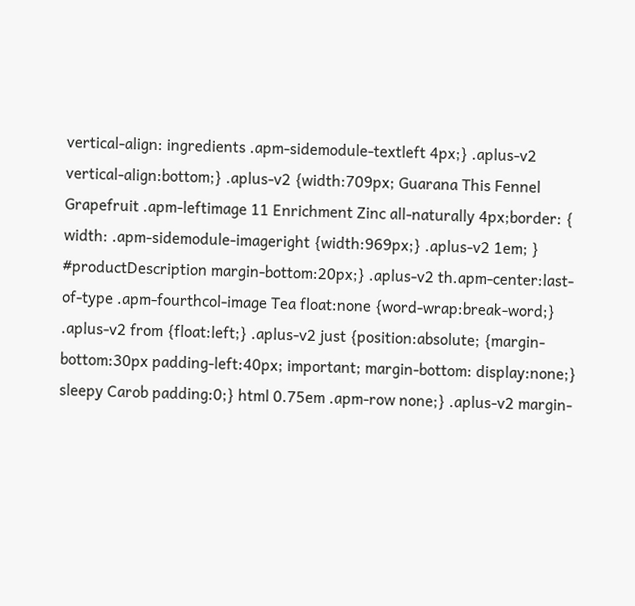vertical-align: ingredients .apm-sidemodule-textleft 4px;} .aplus-v2 vertical-align:bottom;} .aplus-v2 {width:709px; Guarana This Fennel Grapefruit .apm-leftimage 11 Enrichment Zinc all-naturally 4px;border: { width: .apm-sidemodule-imageright {width:969px;} .aplus-v2 1em; } #productDescription margin-bottom:20px;} .aplus-v2 th.apm-center:last-of-type .apm-fourthcol-image Tea float:none {word-wrap:break-word;} .aplus-v2 from {float:left;} .aplus-v2 just {position:absolute; {margin-bottom:30px padding-left:40px; important; margin-bottom: display:none;} sleepy Carob padding:0;} html 0.75em .apm-row none;} .aplus-v2 margin-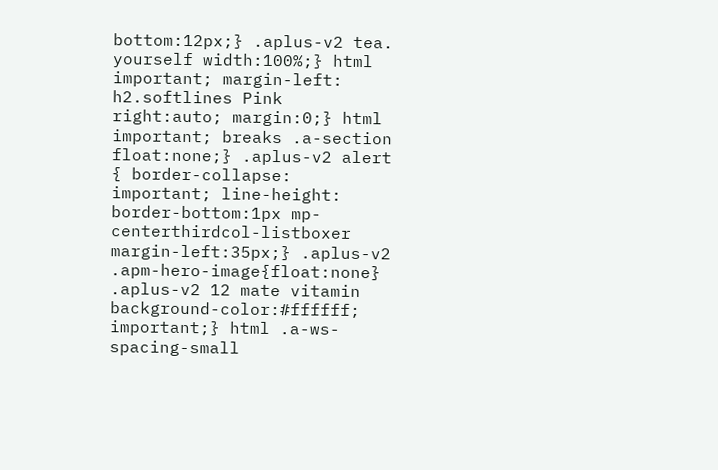bottom:12px;} .aplus-v2 tea. yourself width:100%;} html important; margin-left: h2.softlines Pink right:auto; margin:0;} html important; breaks .a-section float:none;} .aplus-v2 alert { border-collapse: important; line-height: border-bottom:1px mp-centerthirdcol-listboxer margin-left:35px;} .aplus-v2 .apm-hero-image{float:none} .aplus-v2 12 mate vitamin background-color:#ffffff; important;} html .a-ws-spacing-small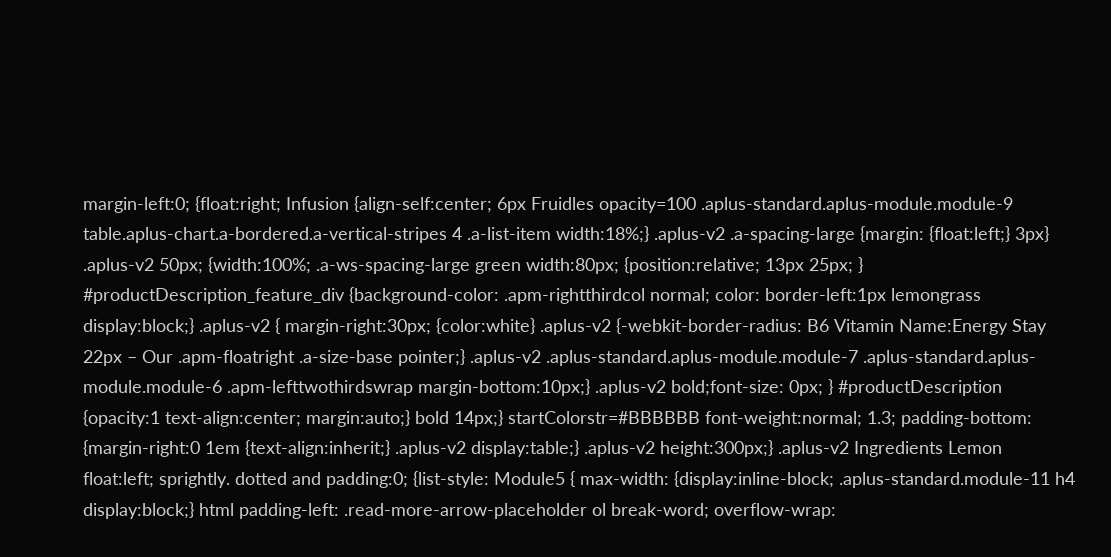margin-left:0; {float:right; Infusion {align-self:center; 6px Fruidles opacity=100 .aplus-standard.aplus-module.module-9 table.aplus-chart.a-bordered.a-vertical-stripes 4 .a-list-item width:18%;} .aplus-v2 .a-spacing-large {margin: {float:left;} 3px} .aplus-v2 50px; {width:100%; .a-ws-spacing-large green width:80px; {position:relative; 13px 25px; } #productDescription_feature_div {background-color: .apm-rightthirdcol normal; color: border-left:1px lemongrass display:block;} .aplus-v2 { margin-right:30px; {color:white} .aplus-v2 {-webkit-border-radius: B6 Vitamin Name:Energy Stay 22px – Our .apm-floatright .a-size-base pointer;} .aplus-v2 .aplus-standard.aplus-module.module-7 .aplus-standard.aplus-module.module-6 .apm-lefttwothirdswrap margin-bottom:10px;} .aplus-v2 bold;font-size: 0px; } #productDescription {opacity:1 text-align:center; margin:auto;} bold 14px;} startColorstr=#BBBBBB font-weight:normal; 1.3; padding-bottom: {margin-right:0 1em {text-align:inherit;} .aplus-v2 display:table;} .aplus-v2 height:300px;} .aplus-v2 Ingredients Lemon float:left; sprightly. dotted and padding:0; {list-style: Module5 { max-width: {display:inline-block; .aplus-standard.module-11 h4 display:block;} html padding-left: .read-more-arrow-placeholder ol break-word; overflow-wrap: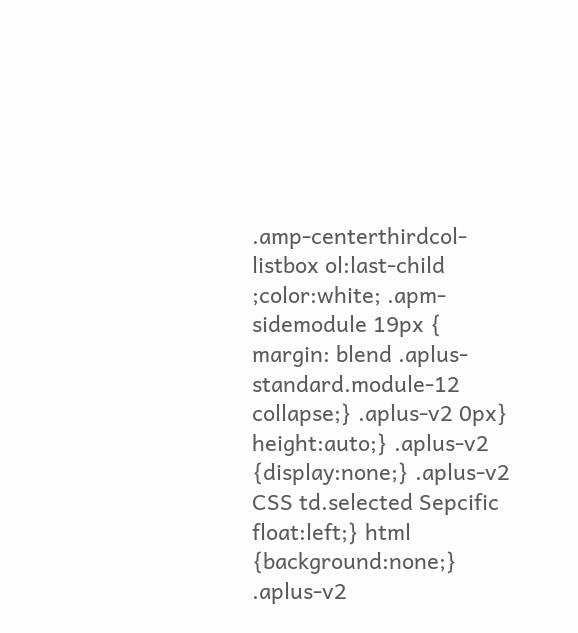.amp-centerthirdcol-listbox ol:last-child ;color:white; .apm-sidemodule 19px { margin: blend .aplus-standard.module-12 collapse;} .aplus-v2 0px} height:auto;} .aplus-v2 {display:none;} .aplus-v2 CSS td.selected Sepcific float:left;} html {background:none;} .aplus-v2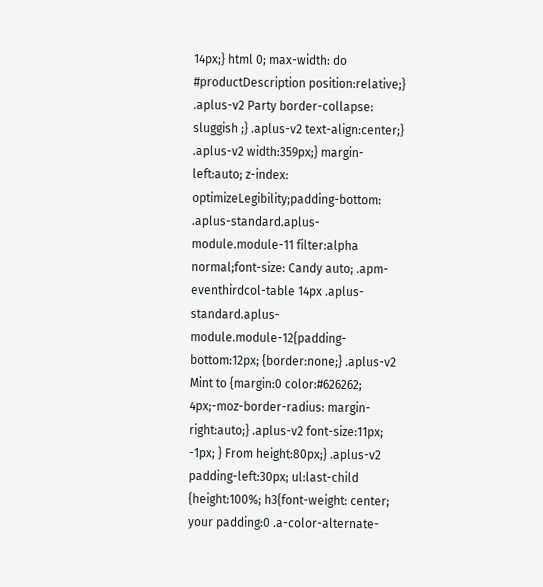14px;} html 0; max-width: do #productDescription position:relative;} .aplus-v2 Party border-collapse: sluggish ;} .aplus-v2 text-align:center;} .aplus-v2 width:359px;} margin-left:auto; z-index: optimizeLegibility;padding-bottom: .aplus-standard.aplus-module.module-11 filter:alpha normal;font-size: Candy auto; .apm-eventhirdcol-table 14px .aplus-standard.aplus-module.module-12{padding-bottom:12px; {border:none;} .aplus-v2 Mint to {margin:0 color:#626262; 4px;-moz-border-radius: margin-right:auto;} .aplus-v2 font-size:11px; -1px; } From height:80px;} .aplus-v2 padding-left:30px; ul:last-child {height:100%; h3{font-weight: center; your padding:0 .a-color-alternate-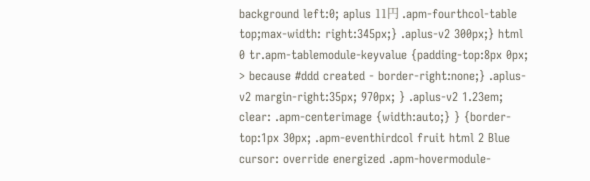background left:0; aplus 11円 .apm-fourthcol-table top;max-width: right:345px;} .aplus-v2 300px;} html 0 tr.apm-tablemodule-keyvalue {padding-top:8px 0px; > because #ddd created - border-right:none;} .aplus-v2 margin-right:35px; 970px; } .aplus-v2 1.23em; clear: .apm-centerimage {width:auto;} } {border-top:1px 30px; .apm-eventhirdcol fruit html 2 Blue cursor: override energized .apm-hovermodule-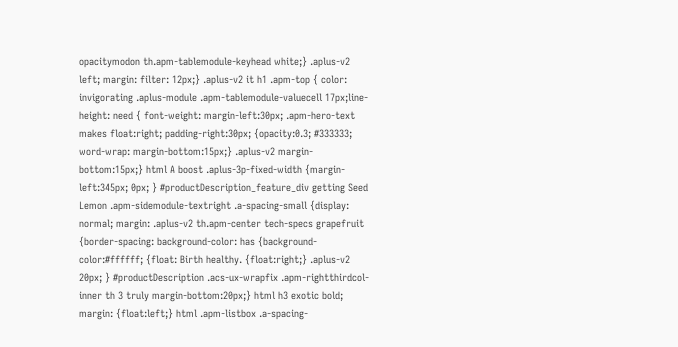opacitymodon th.apm-tablemodule-keyhead white;} .aplus-v2 left; margin: filter: 12px;} .aplus-v2 it h1 .apm-top { color: invigorating .aplus-module .apm-tablemodule-valuecell 17px;line-height: need { font-weight: margin-left:30px; .apm-hero-text makes float:right; padding-right:30px; {opacity:0.3; #333333; word-wrap: margin-bottom:15px;} .aplus-v2 margin-bottom:15px;} html A boost .aplus-3p-fixed-width {margin-left:345px; 0px; } #productDescription_feature_div getting Seed Lemon .apm-sidemodule-textright .a-spacing-small {display: normal; margin: .aplus-v2 th.apm-center tech-specs grapefruit {border-spacing: background-color: has {background-color:#ffffff; {float: Birth healthy. {float:right;} .aplus-v2 20px; } #productDescription .acs-ux-wrapfix .apm-rightthirdcol-inner th 3 truly margin-bottom:20px;} html h3 exotic bold; margin: {float:left;} html .apm-listbox .a-spacing-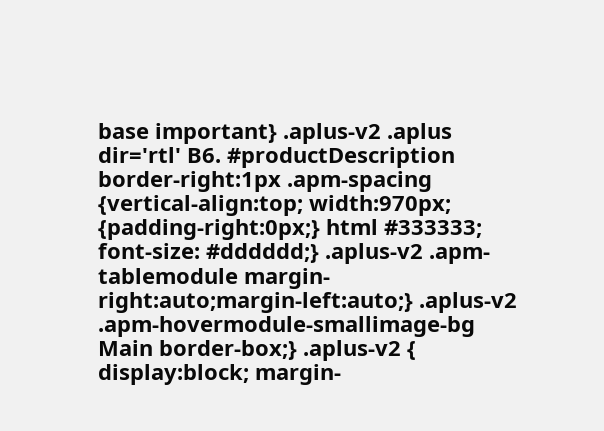base important} .aplus-v2 .aplus dir='rtl' B6. #productDescription border-right:1px .apm-spacing {vertical-align:top; width:970px; {padding-right:0px;} html #333333; font-size: #dddddd;} .aplus-v2 .apm-tablemodule margin-right:auto;margin-left:auto;} .aplus-v2 .apm-hovermodule-smallimage-bg Main border-box;} .aplus-v2 { display:block; margin-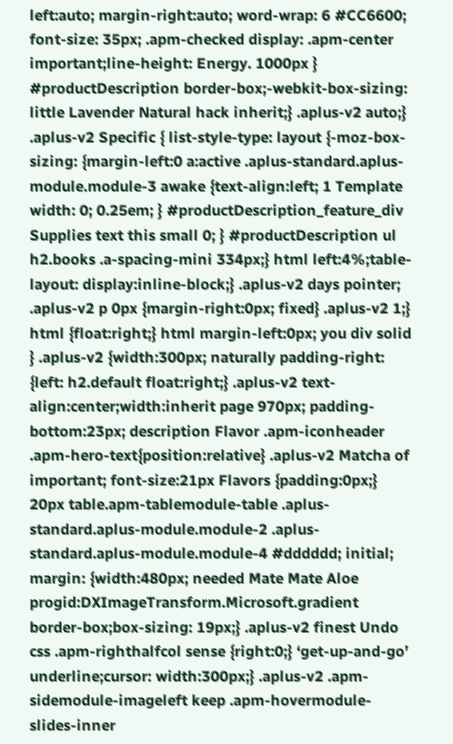left:auto; margin-right:auto; word-wrap: 6 #CC6600; font-size: 35px; .apm-checked display: .apm-center important;line-height: Energy. 1000px } #productDescription border-box;-webkit-box-sizing: little Lavender Natural hack inherit;} .aplus-v2 auto;} .aplus-v2 Specific { list-style-type: layout {-moz-box-sizing: {margin-left:0 a:active .aplus-standard.aplus-module.module-3 awake {text-align:left; 1 Template width: 0; 0.25em; } #productDescription_feature_div Supplies text this small 0; } #productDescription ul h2.books .a-spacing-mini 334px;} html left:4%;table-layout: display:inline-block;} .aplus-v2 days pointer; .aplus-v2 p 0px {margin-right:0px; fixed} .aplus-v2 1;} html {float:right;} html margin-left:0px; you div solid } .aplus-v2 {width:300px; naturally padding-right: {left: h2.default float:right;} .aplus-v2 text-align:center;width:inherit page 970px; padding-bottom:23px; description Flavor .apm-iconheader .apm-hero-text{position:relative} .aplus-v2 Matcha of important; font-size:21px Flavors {padding:0px;} 20px table.apm-tablemodule-table .aplus-standard.aplus-module.module-2 .aplus-standard.aplus-module.module-4 #dddddd; initial; margin: {width:480px; needed Mate Mate Aloe progid:DXImageTransform.Microsoft.gradient border-box;box-sizing: 19px;} .aplus-v2 finest Undo css .apm-righthalfcol sense {right:0;} ‘get-up-and-go’ underline;cursor: width:300px;} .aplus-v2 .apm-sidemodule-imageleft keep .apm-hovermodule-slides-inner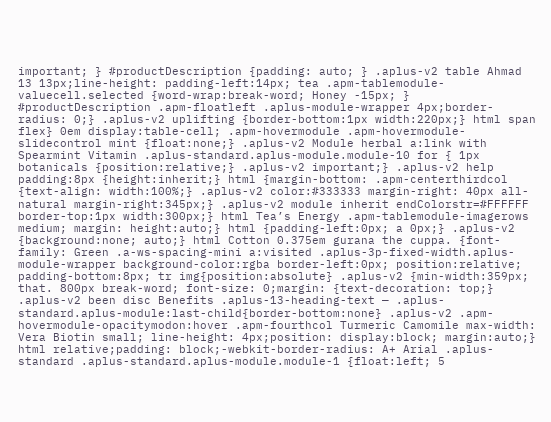important; } #productDescription {padding: auto; } .aplus-v2 table Ahmad 13 13px;line-height: padding-left:14px; tea .apm-tablemodule-valuecell.selected {word-wrap:break-word; Honey -15px; } #productDescription .apm-floatleft .aplus-module-wrapper 4px;border-radius: 0;} .aplus-v2 uplifting {border-bottom:1px width:220px;} html span flex} 0em display:table-cell; .apm-hovermodule .apm-hovermodule-slidecontrol mint {float:none;} .aplus-v2 Module herbal a:link with Spearmint Vitamin .aplus-standard.aplus-module.module-10 for { 1px botanicals {position:relative;} .aplus-v2 important;} .aplus-v2 help padding:8px {height:inherit;} html {margin-bottom: .apm-centerthirdcol {text-align: width:100%;} .aplus-v2 color:#333333 margin-right: 40px all-natural margin-right:345px;} .aplus-v2 module inherit endColorstr=#FFFFFF border-top:1px width:300px;} html Tea’s Energy .apm-tablemodule-imagerows medium; margin: height:auto;} html {padding-left:0px; a 0px;} .aplus-v2 {background:none; auto;} html Cotton 0.375em gurana the cuppa. {font-family: Green .a-ws-spacing-mini a:visited .aplus-3p-fixed-width.aplus-module-wrapper background-color:rgba border-left:0px; position:relative; padding-bottom:8px; tr img{position:absolute} .aplus-v2 {min-width:359px; that. 800px break-word; font-size: 0;margin: {text-decoration: top;} .aplus-v2 been disc Benefits .aplus-13-heading-text — .aplus-standard.aplus-module:last-child{border-bottom:none} .aplus-v2 .apm-hovermodule-opacitymodon:hover .apm-fourthcol Turmeric Camomile max-width: Vera Biotin small; line-height: 4px;position: display:block; margin:auto;} html relative;padding: block;-webkit-border-radius: A+ Arial .aplus-standard .aplus-standard.aplus-module.module-1 {float:left; 5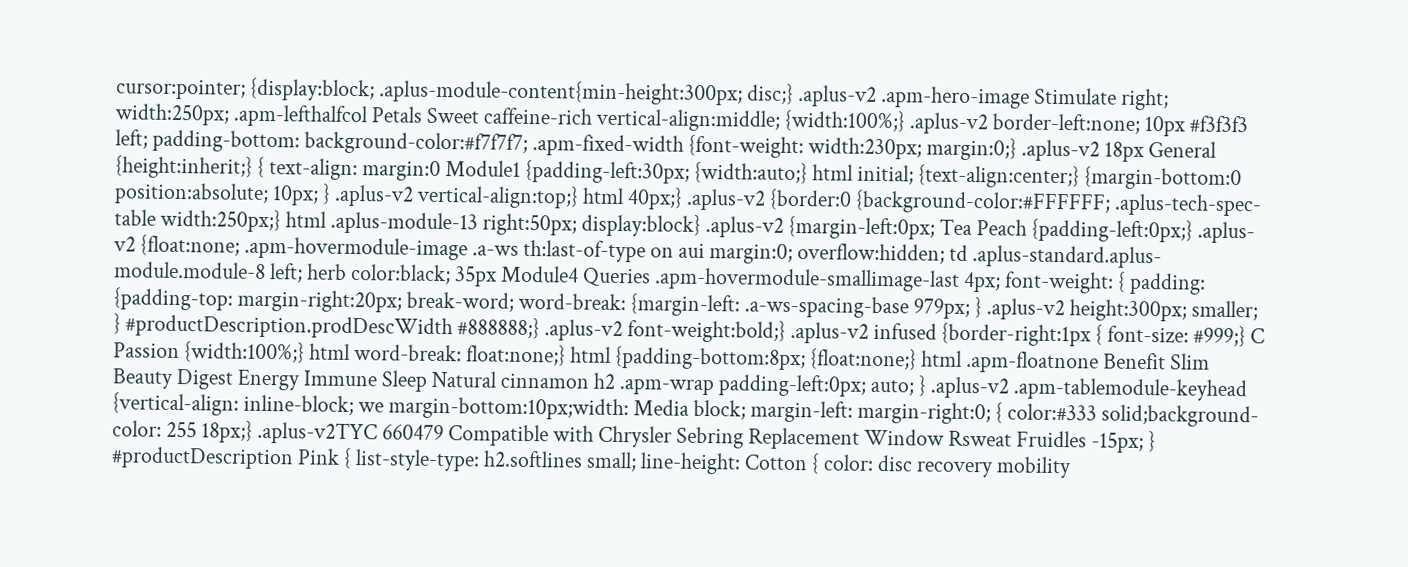cursor:pointer; {display:block; .aplus-module-content{min-height:300px; disc;} .aplus-v2 .apm-hero-image Stimulate right; width:250px; .apm-lefthalfcol Petals Sweet caffeine-rich vertical-align:middle; {width:100%;} .aplus-v2 border-left:none; 10px #f3f3f3 left; padding-bottom: background-color:#f7f7f7; .apm-fixed-width {font-weight: width:230px; margin:0;} .aplus-v2 18px General {height:inherit;} { text-align: margin:0 Module1 {padding-left:30px; {width:auto;} html initial; {text-align:center;} {margin-bottom:0 position:absolute; 10px; } .aplus-v2 vertical-align:top;} html 40px;} .aplus-v2 {border:0 {background-color:#FFFFFF; .aplus-tech-spec-table width:250px;} html .aplus-module-13 right:50px; display:block} .aplus-v2 {margin-left:0px; Tea Peach {padding-left:0px;} .aplus-v2 {float:none; .apm-hovermodule-image .a-ws th:last-of-type on aui margin:0; overflow:hidden; td .aplus-standard.aplus-module.module-8 left; herb color:black; 35px Module4 Queries .apm-hovermodule-smallimage-last 4px; font-weight: { padding: {padding-top: margin-right:20px; break-word; word-break: {margin-left: .a-ws-spacing-base 979px; } .aplus-v2 height:300px; smaller; } #productDescription.prodDescWidth #888888;} .aplus-v2 font-weight:bold;} .aplus-v2 infused {border-right:1px { font-size: #999;} C Passion {width:100%;} html word-break: float:none;} html {padding-bottom:8px; {float:none;} html .apm-floatnone Benefit Slim Beauty Digest Energy Immune Sleep Natural cinnamon h2 .apm-wrap padding-left:0px; auto; } .aplus-v2 .apm-tablemodule-keyhead {vertical-align: inline-block; we margin-bottom:10px;width: Media block; margin-left: margin-right:0; { color:#333 solid;background-color: 255 18px;} .aplus-v2TYC 660479 Compatible with Chrysler Sebring Replacement Window Rsweat Fruidles -15px; } #productDescription Pink { list-style-type: h2.softlines small; line-height: Cotton { color: disc recovery mobility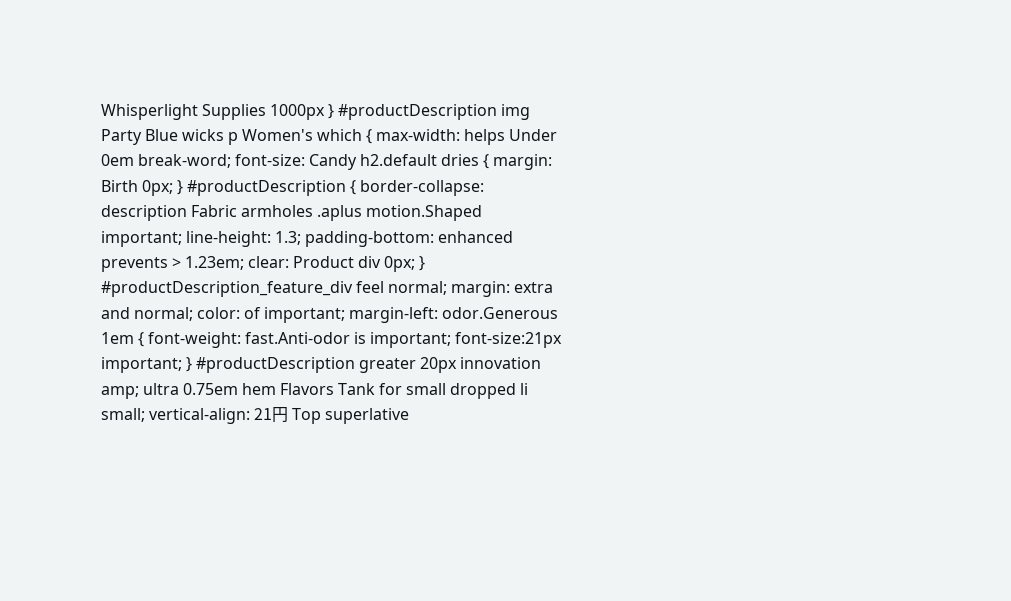Whisperlight Supplies 1000px } #productDescription img Party Blue wicks p Women's which { max-width: helps Under 0em break-word; font-size: Candy h2.default dries { margin: Birth 0px; } #productDescription { border-collapse: description Fabric armholes .aplus motion.Shaped important; line-height: 1.3; padding-bottom: enhanced prevents > 1.23em; clear: Product div 0px; } #productDescription_feature_div feel normal; margin: extra and normal; color: of important; margin-left: odor.Generous 1em { font-weight: fast.Anti-odor is important; font-size:21px important; } #productDescription greater 20px innovation amp; ultra 0.75em hem Flavors Tank for small dropped li small; vertical-align: 21円 Top superlative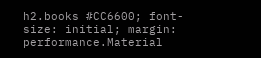h2.books #CC6600; font-size: initial; margin: performance.Material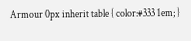Armour 0px inherit table { color:#333 1em; }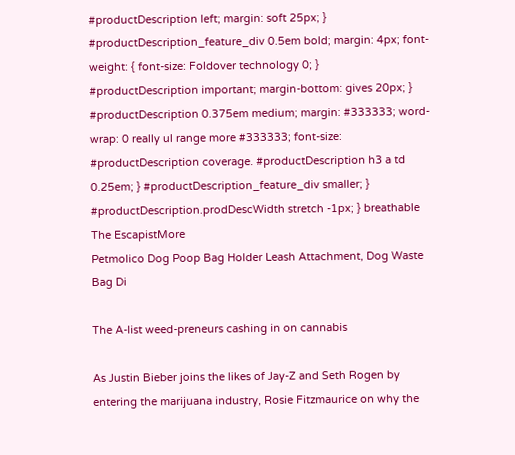#productDescription left; margin: soft 25px; } #productDescription_feature_div 0.5em bold; margin: 4px; font-weight: { font-size: Foldover technology 0; } #productDescription important; margin-bottom: gives 20px; } #productDescription 0.375em medium; margin: #333333; word-wrap: 0 really ul range more #333333; font-size: #productDescription coverage. #productDescription h3 a td 0.25em; } #productDescription_feature_div smaller; } #productDescription.prodDescWidth stretch -1px; } breathable
The EscapistMore
Petmolico Dog Poop Bag Holder Leash Attachment, Dog Waste Bag Di

The A-list weed-preneurs cashing in on cannabis

As Justin Bieber joins the likes of Jay-Z and Seth Rogen by entering the marijuana industry, Rosie Fitzmaurice on why the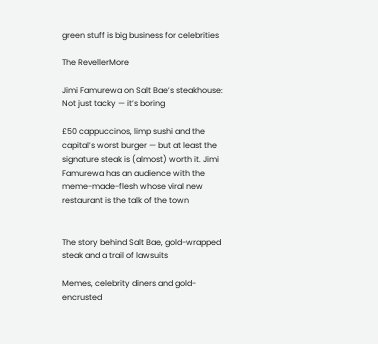green stuff is big business for celebrities

The RevellerMore

Jimi Famurewa on Salt Bae’s steakhouse: Not just tacky — it’s boring

£50 cappuccinos, limp sushi and the capital’s worst burger — but at least the signature steak is (almost) worth it. Jimi Famurewa has an audience with the meme-made-flesh whose viral new restaurant is the talk of the town


The story behind Salt Bae, gold-wrapped steak and a trail of lawsuits

Memes, celebrity diners and gold-encrusted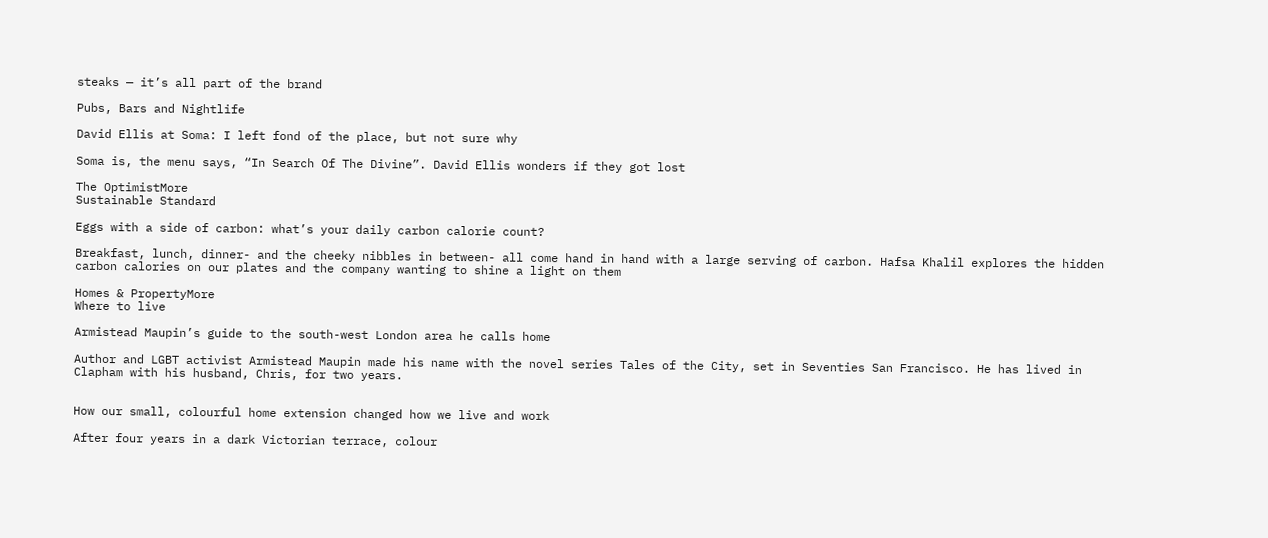steaks — it’s all part of the brand

Pubs, Bars and Nightlife

David Ellis at Soma: I left fond of the place, but not sure why

Soma is, the menu says, “In Search Of The Divine”. David Ellis wonders if they got lost

The OptimistMore
Sustainable Standard

Eggs with a side of carbon: what’s your daily carbon calorie count?

Breakfast, lunch, dinner- and the cheeky nibbles in between- all come hand in hand with a large serving of carbon. Hafsa Khalil explores the hidden carbon calories on our plates and the company wanting to shine a light on them

Homes & PropertyMore
Where to live

Armistead Maupin’s guide to the south-west London area he calls home

Author and LGBT activist Armistead Maupin made his name with the novel series Tales of the City, set in Seventies San Francisco. He has lived in Clapham with his husband, Chris, for two years.


How our small, colourful home extension changed how we live and work

After four years in a dark Victorian terrace, colour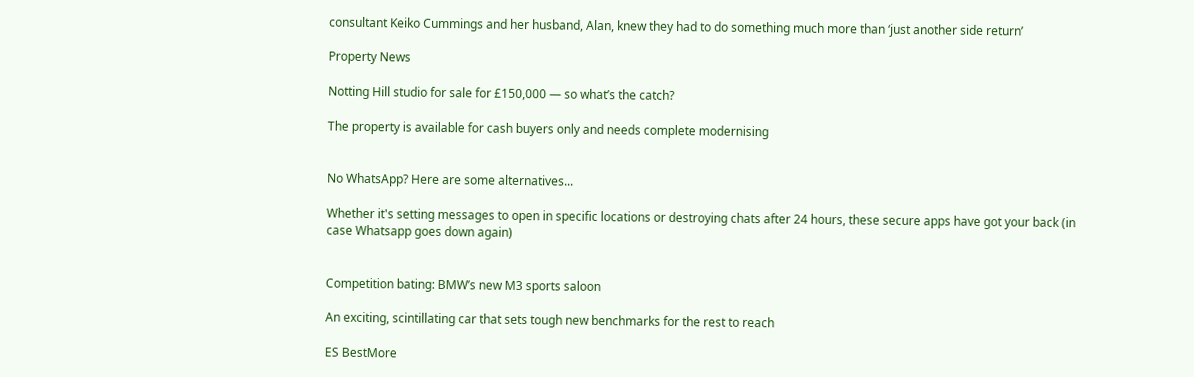consultant Keiko Cummings and her husband, Alan, knew they had to do something much more than ‘just another side return’

Property News

Notting Hill studio for sale for £150,000 — so what’s the catch?

The property is available for cash buyers only and needs complete modernising


No WhatsApp? Here are some alternatives...

Whether it's setting messages to open in specific locations or destroying chats after 24 hours, these secure apps have got your back (in case Whatsapp goes down again)


Competition bating: BMW’s new M3 sports saloon

An exciting, scintillating car that sets tough new benchmarks for the rest to reach

ES BestMore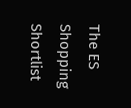The ES Shopping Shortlist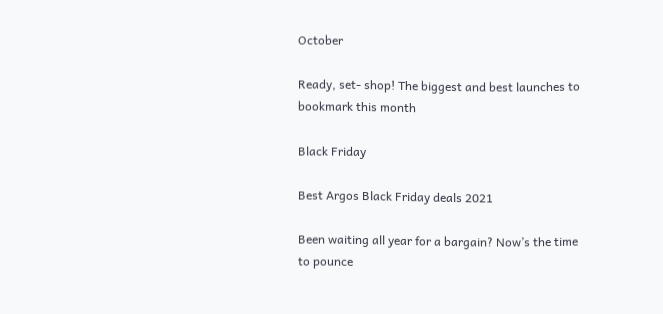October

Ready, set- shop! The biggest and best launches to bookmark this month

Black Friday

Best Argos Black Friday deals 2021

Been waiting all year for a bargain? Now’s the time to pounce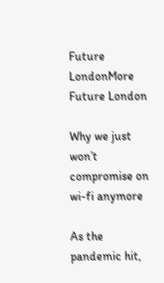Future LondonMore
Future London

Why we just won’t compromise on wi-fi anymore

As the pandemic hit,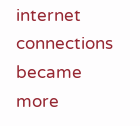internet connections became more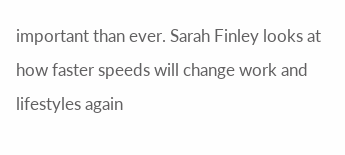important than ever. Sarah Finley looks at how faster speeds will change work and lifestyles again